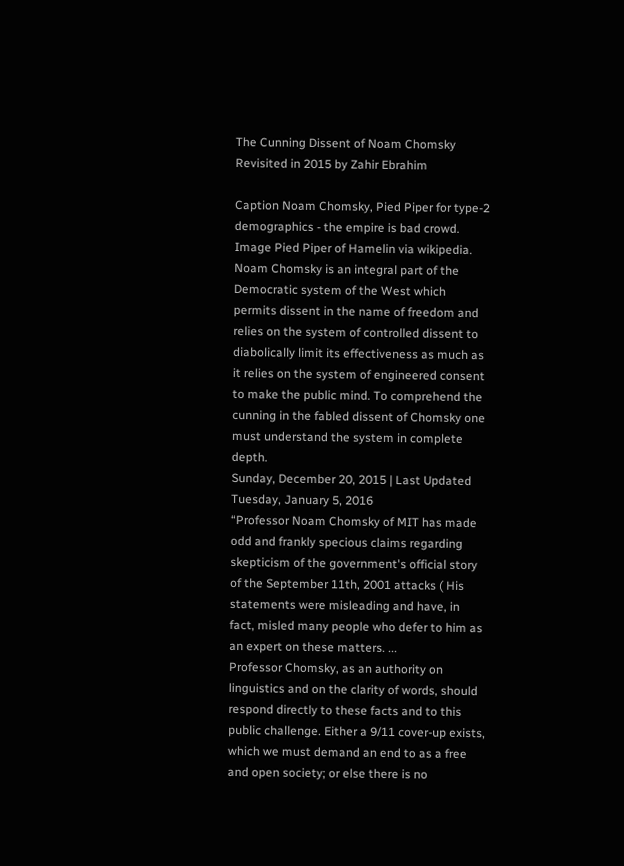The Cunning Dissent of Noam Chomsky Revisited in 2015 by Zahir Ebrahim

Caption Noam Chomsky, Pied Piper for type-2 demographics - the empire is bad crowd. Image Pied Piper of Hamelin via wikipedia.
Noam Chomsky is an integral part of the Democratic system of the West which permits dissent in the name of freedom and relies on the system of controlled dissent to diabolically limit its effectiveness as much as it relies on the system of engineered consent to make the public mind. To comprehend the cunning in the fabled dissent of Chomsky one must understand the system in complete depth.
Sunday, December 20, 2015 | Last Updated Tuesday, January 5, 2016
“Professor Noam Chomsky of MIT has made odd and frankly specious claims regarding skepticism of the government's official story of the September 11th, 2001 attacks ( His statements were misleading and have, in fact, misled many people who defer to him as an expert on these matters. ...
Professor Chomsky, as an authority on linguistics and on the clarity of words, should respond directly to these facts and to this public challenge. Either a 9/11 cover-up exists, which we must demand an end to as a free and open society; or else there is no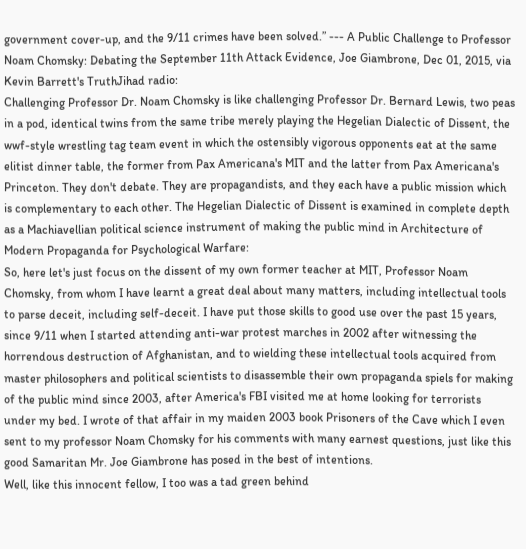government cover-up, and the 9/11 crimes have been solved.” --- A Public Challenge to Professor Noam Chomsky: Debating the September 11th Attack Evidence, Joe Giambrone, Dec 01, 2015, via Kevin Barrett's TruthJihad radio:
Challenging Professor Dr. Noam Chomsky is like challenging Professor Dr. Bernard Lewis, two peas in a pod, identical twins from the same tribe merely playing the Hegelian Dialectic of Dissent, the wwf-style wrestling tag team event in which the ostensibly vigorous opponents eat at the same elitist dinner table, the former from Pax Americana's MIT and the latter from Pax Americana's Princeton. They don't debate. They are propagandists, and they each have a public mission which is complementary to each other. The Hegelian Dialectic of Dissent is examined in complete depth as a Machiavellian political science instrument of making the public mind in Architecture of Modern Propaganda for Psychological Warfare:
So, here let's just focus on the dissent of my own former teacher at MIT, Professor Noam Chomsky, from whom I have learnt a great deal about many matters, including intellectual tools to parse deceit, including self-deceit. I have put those skills to good use over the past 15 years, since 9/11 when I started attending anti-war protest marches in 2002 after witnessing the horrendous destruction of Afghanistan, and to wielding these intellectual tools acquired from master philosophers and political scientists to disassemble their own propaganda spiels for making of the public mind since 2003, after America's FBI visited me at home looking for terrorists under my bed. I wrote of that affair in my maiden 2003 book Prisoners of the Cave which I even sent to my professor Noam Chomsky for his comments with many earnest questions, just like this good Samaritan Mr. Joe Giambrone has posed in the best of intentions.
Well, like this innocent fellow, I too was a tad green behind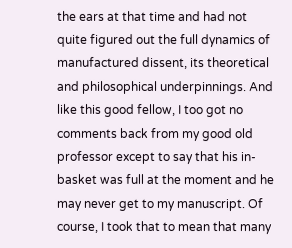the ears at that time and had not quite figured out the full dynamics of manufactured dissent, its theoretical and philosophical underpinnings. And like this good fellow, I too got no comments back from my good old professor except to say that his in-basket was full at the moment and he may never get to my manuscript. Of course, I took that to mean that many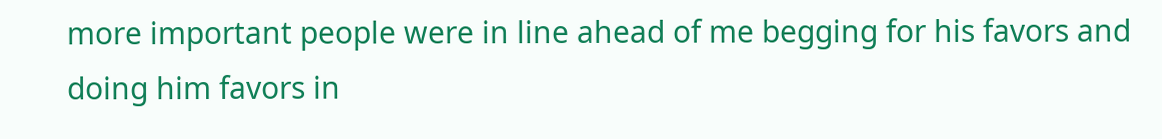more important people were in line ahead of me begging for his favors and doing him favors in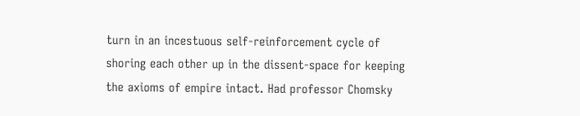turn in an incestuous self-reinforcement cycle of shoring each other up in the dissent-space for keeping the axioms of empire intact. Had professor Chomsky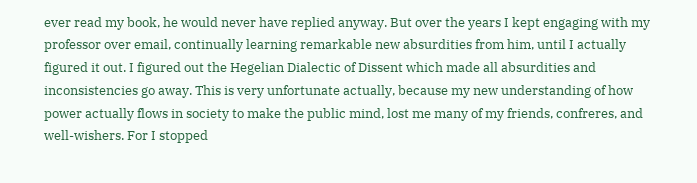ever read my book, he would never have replied anyway. But over the years I kept engaging with my professor over email, continually learning remarkable new absurdities from him, until I actually figured it out. I figured out the Hegelian Dialectic of Dissent which made all absurdities and inconsistencies go away. This is very unfortunate actually, because my new understanding of how power actually flows in society to make the public mind, lost me many of my friends, confreres, and well-wishers. For I stopped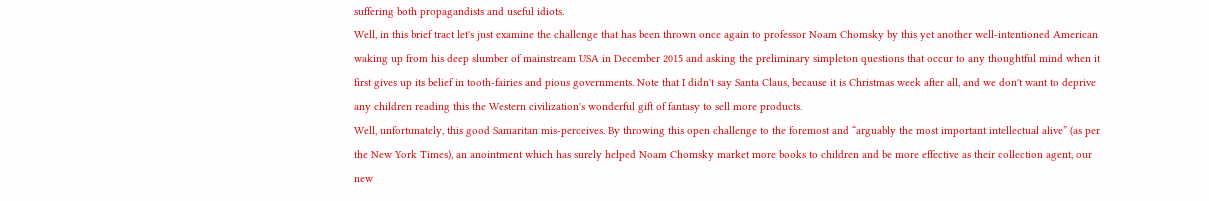suffering both propagandists and useful idiots.
Well, in this brief tract let's just examine the challenge that has been thrown once again to professor Noam Chomsky by this yet another well-intentioned American waking up from his deep slumber of mainstream USA in December 2015 and asking the preliminary simpleton questions that occur to any thoughtful mind when it first gives up its belief in tooth-fairies and pious governments. Note that I didn't say Santa Claus, because it is Christmas week after all, and we don't want to deprive any children reading this the Western civilization's wonderful gift of fantasy to sell more products.
Well, unfortunately, this good Samaritan mis-perceives. By throwing this open challenge to the foremost and “arguably the most important intellectual alive” (as per the New York Times), an anointment which has surely helped Noam Chomsky market more books to children and be more effective as their collection agent, our new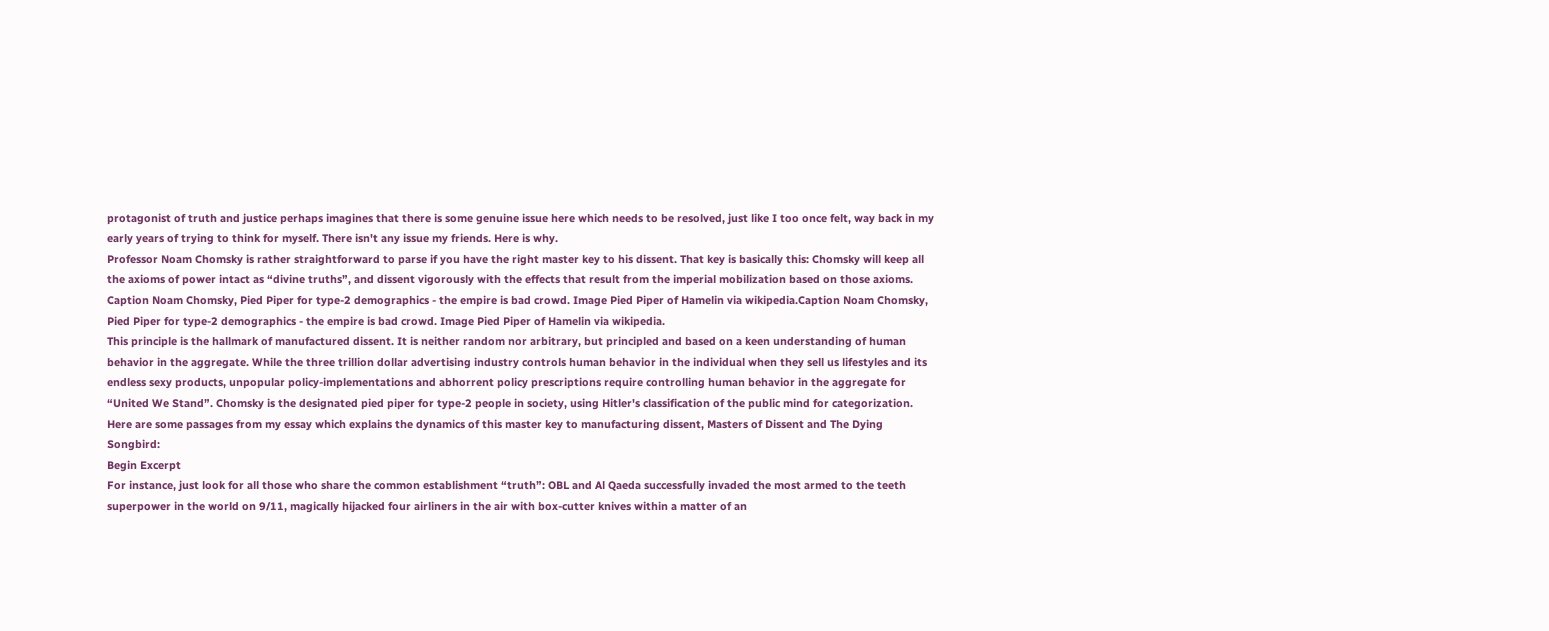protagonist of truth and justice perhaps imagines that there is some genuine issue here which needs to be resolved, just like I too once felt, way back in my early years of trying to think for myself. There isn't any issue my friends. Here is why.
Professor Noam Chomsky is rather straightforward to parse if you have the right master key to his dissent. That key is basically this: Chomsky will keep all the axioms of power intact as “divine truths”, and dissent vigorously with the effects that result from the imperial mobilization based on those axioms.
Caption Noam Chomsky, Pied Piper for type-2 demographics - the empire is bad crowd. Image Pied Piper of Hamelin via wikipedia.Caption Noam Chomsky, Pied Piper for type-2 demographics - the empire is bad crowd. Image Pied Piper of Hamelin via wikipedia.
This principle is the hallmark of manufactured dissent. It is neither random nor arbitrary, but principled and based on a keen understanding of human behavior in the aggregate. While the three trillion dollar advertising industry controls human behavior in the individual when they sell us lifestyles and its endless sexy products, unpopular policy-implementations and abhorrent policy prescriptions require controlling human behavior in the aggregate for “United We Stand”. Chomsky is the designated pied piper for type-2 people in society, using Hitler's classification of the public mind for categorization. Here are some passages from my essay which explains the dynamics of this master key to manufacturing dissent, Masters of Dissent and The Dying Songbird:
Begin Excerpt
For instance, just look for all those who share the common establishment “truth”: OBL and Al Qaeda successfully invaded the most armed to the teeth superpower in the world on 9/11, magically hijacked four airliners in the air with box-cutter knives within a matter of an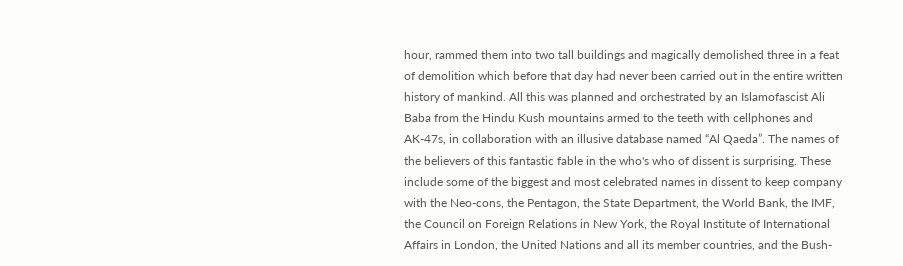hour, rammed them into two tall buildings and magically demolished three in a feat of demolition which before that day had never been carried out in the entire written history of mankind. All this was planned and orchestrated by an Islamofascist Ali Baba from the Hindu Kush mountains armed to the teeth with cellphones and AK-47s, in collaboration with an illusive database named “Al Qaeda”. The names of the believers of this fantastic fable in the who's who of dissent is surprising. These include some of the biggest and most celebrated names in dissent to keep company with the Neo-cons, the Pentagon, the State Department, the World Bank, the IMF, the Council on Foreign Relations in New York, the Royal Institute of International Affairs in London, the United Nations and all its member countries, and the Bush-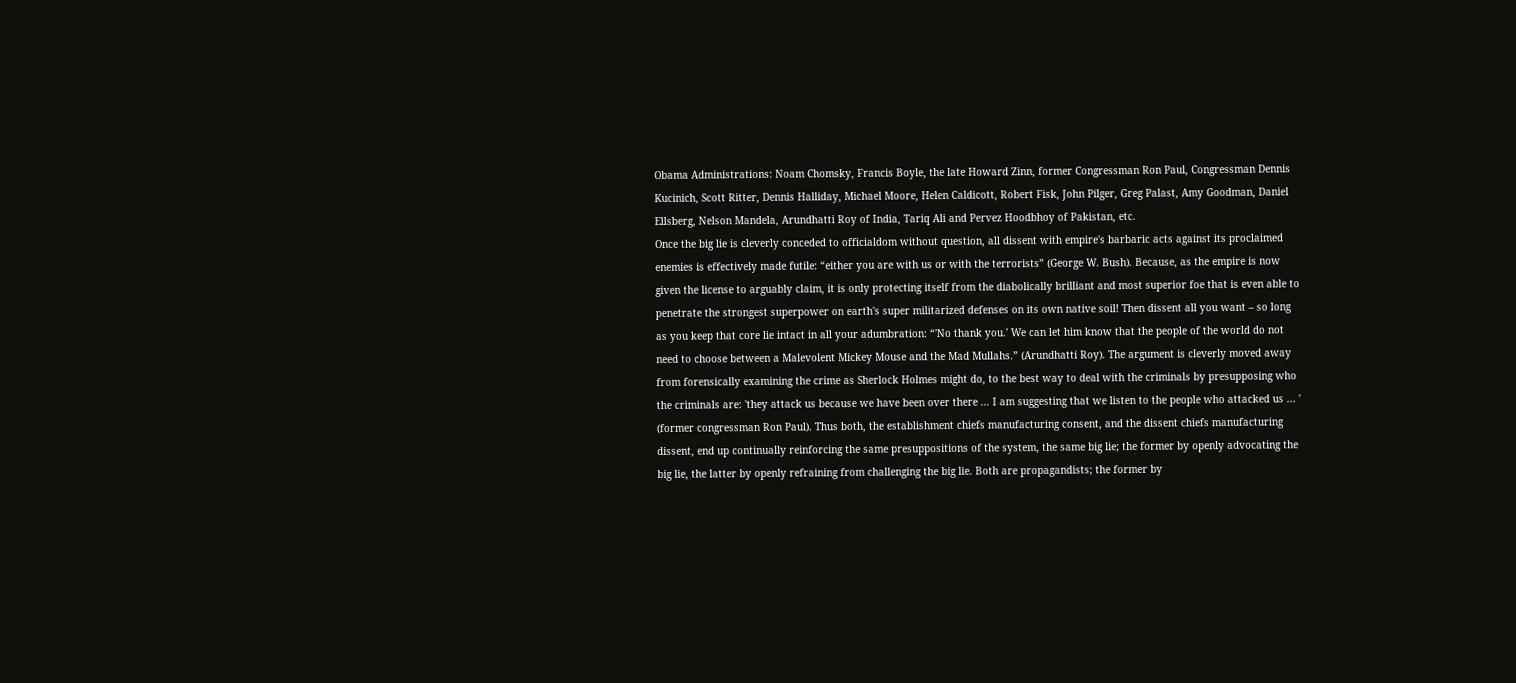Obama Administrations: Noam Chomsky, Francis Boyle, the late Howard Zinn, former Congressman Ron Paul, Congressman Dennis Kucinich, Scott Ritter, Dennis Halliday, Michael Moore, Helen Caldicott, Robert Fisk, John Pilger, Greg Palast, Amy Goodman, Daniel Ellsberg, Nelson Mandela, Arundhatti Roy of India, Tariq Ali and Pervez Hoodbhoy of Pakistan, etc.
Once the big lie is cleverly conceded to officialdom without question, all dissent with empire's barbaric acts against its proclaimed enemies is effectively made futile: “either you are with us or with the terrorists” (George W. Bush). Because, as the empire is now given the license to arguably claim, it is only protecting itself from the diabolically brilliant and most superior foe that is even able to penetrate the strongest superpower on earth's super militarized defenses on its own native soil! Then dissent all you want – so long as you keep that core lie intact in all your adumbration: “'No thank you.' We can let him know that the people of the world do not need to choose between a Malevolent Mickey Mouse and the Mad Mullahs.” (Arundhatti Roy). The argument is cleverly moved away from forensically examining the crime as Sherlock Holmes might do, to the best way to deal with the criminals by presupposing who the criminals are: 'they attack us because we have been over there ... I am suggesting that we listen to the people who attacked us ... ' (former congressman Ron Paul). Thus both, the establishment chiefs manufacturing consent, and the dissent chiefs manufacturing dissent, end up continually reinforcing the same presuppositions of the system, the same big lie; the former by openly advocating the big lie, the latter by openly refraining from challenging the big lie. Both are propagandists; the former by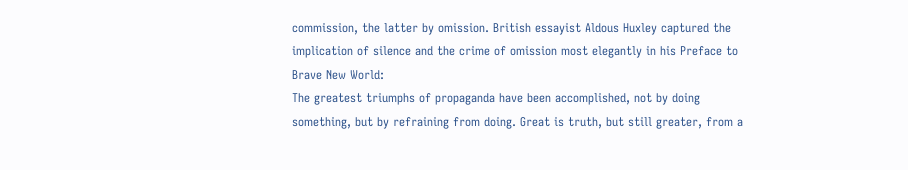commission, the latter by omission. British essayist Aldous Huxley captured the implication of silence and the crime of omission most elegantly in his Preface to Brave New World:
The greatest triumphs of propaganda have been accomplished, not by doing something, but by refraining from doing. Great is truth, but still greater, from a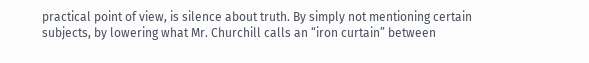practical point of view, is silence about truth. By simply not mentioning certain subjects, by lowering what Mr. Churchill calls an “iron curtain” between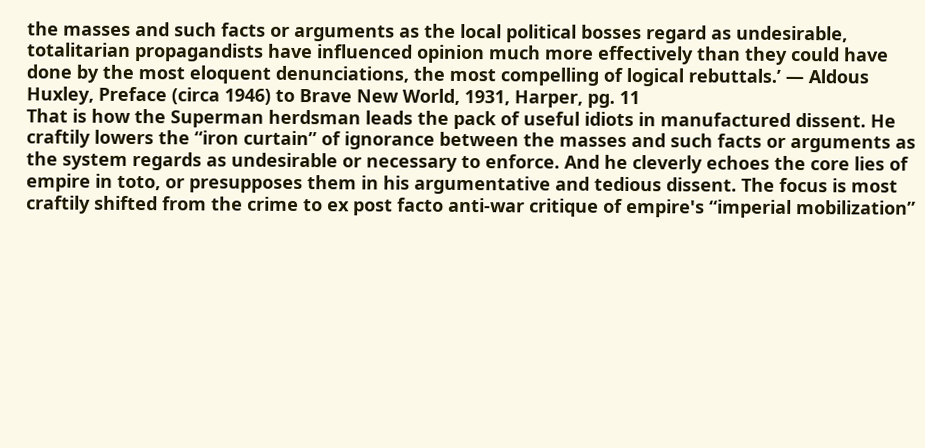the masses and such facts or arguments as the local political bosses regard as undesirable, totalitarian propagandists have influenced opinion much more effectively than they could have done by the most eloquent denunciations, the most compelling of logical rebuttals.’ — Aldous Huxley, Preface (circa 1946) to Brave New World, 1931, Harper, pg. 11
That is how the Superman herdsman leads the pack of useful idiots in manufactured dissent. He craftily lowers the “iron curtain” of ignorance between the masses and such facts or arguments as the system regards as undesirable or necessary to enforce. And he cleverly echoes the core lies of empire in toto, or presupposes them in his argumentative and tedious dissent. The focus is most craftily shifted from the crime to ex post facto anti-war critique of empire's “imperial mobilization”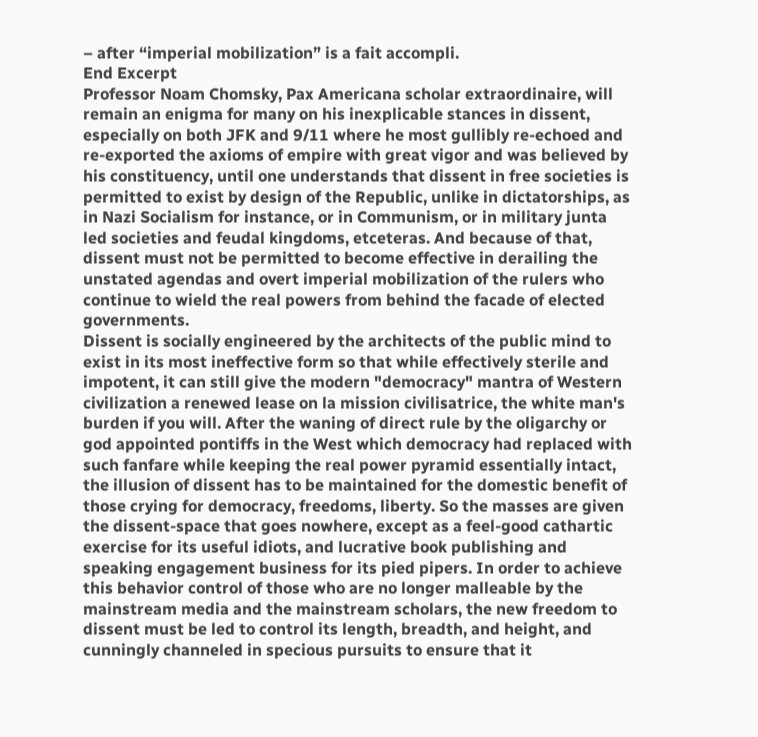– after “imperial mobilization” is a fait accompli.
End Excerpt
Professor Noam Chomsky, Pax Americana scholar extraordinaire, will remain an enigma for many on his inexplicable stances in dissent, especially on both JFK and 9/11 where he most gullibly re-echoed and re-exported the axioms of empire with great vigor and was believed by his constituency, until one understands that dissent in free societies is permitted to exist by design of the Republic, unlike in dictatorships, as in Nazi Socialism for instance, or in Communism, or in military junta led societies and feudal kingdoms, etceteras. And because of that, dissent must not be permitted to become effective in derailing the unstated agendas and overt imperial mobilization of the rulers who continue to wield the real powers from behind the facade of elected governments.
Dissent is socially engineered by the architects of the public mind to exist in its most ineffective form so that while effectively sterile and impotent, it can still give the modern "democracy" mantra of Western civilization a renewed lease on la mission civilisatrice, the white man's burden if you will. After the waning of direct rule by the oligarchy or god appointed pontiffs in the West which democracy had replaced with such fanfare while keeping the real power pyramid essentially intact, the illusion of dissent has to be maintained for the domestic benefit of those crying for democracy, freedoms, liberty. So the masses are given the dissent-space that goes nowhere, except as a feel-good cathartic exercise for its useful idiots, and lucrative book publishing and speaking engagement business for its pied pipers. In order to achieve this behavior control of those who are no longer malleable by the mainstream media and the mainstream scholars, the new freedom to dissent must be led to control its length, breadth, and height, and cunningly channeled in specious pursuits to ensure that it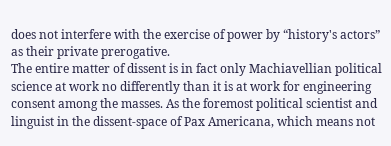does not interfere with the exercise of power by “history's actors” as their private prerogative.
The entire matter of dissent is in fact only Machiavellian political science at work no differently than it is at work for engineering consent among the masses. As the foremost political scientist and linguist in the dissent-space of Pax Americana, which means not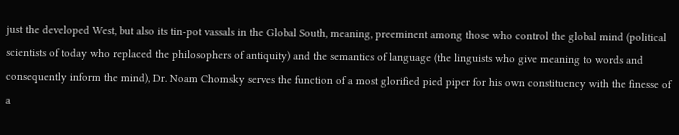just the developed West, but also its tin-pot vassals in the Global South, meaning, preeminent among those who control the global mind (political scientists of today who replaced the philosophers of antiquity) and the semantics of language (the linguists who give meaning to words and consequently inform the mind), Dr. Noam Chomsky serves the function of a most glorified pied piper for his own constituency with the finesse of a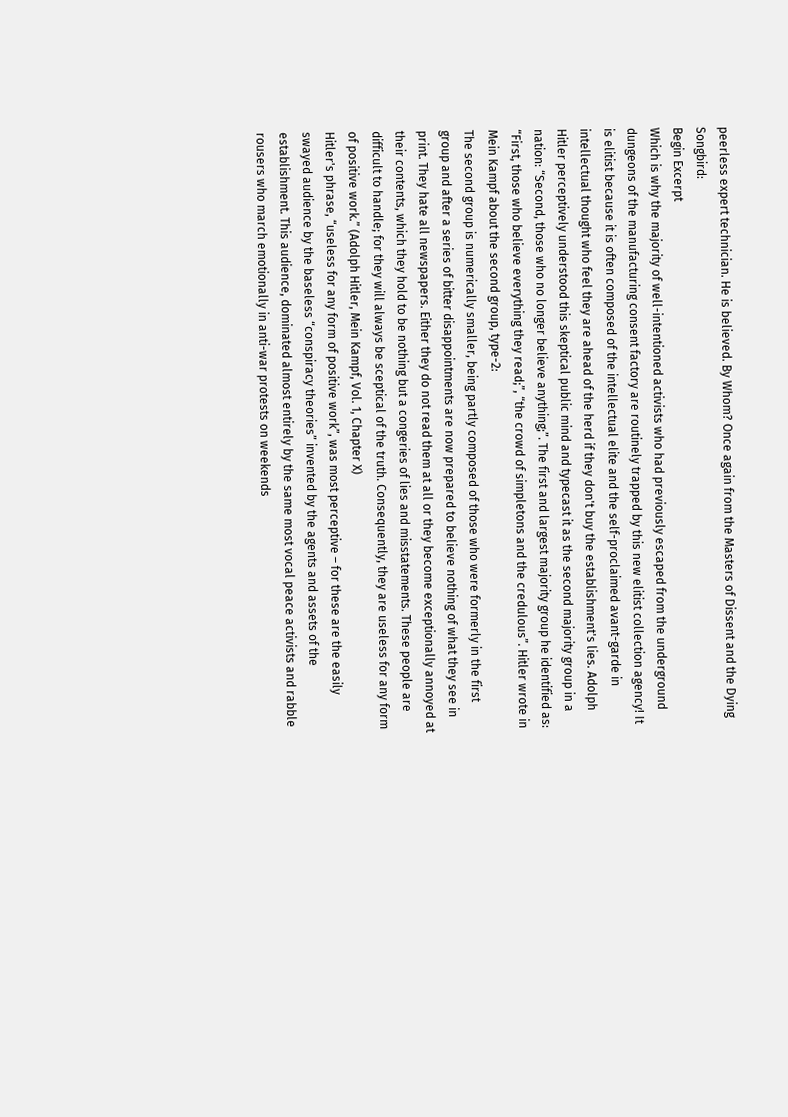peerless expert technician. He is believed. By Whom? Once again from the Masters of Dissent and the Dying Songbird:
Begin Excerpt
Which is why the majority of well-intentioned activists who had previously escaped from the underground dungeons of the manufacturing consent factory are routinely trapped by this new elitist collection agency! It is elitist because it is often composed of the intellectual elite and the self-proclaimed avant-garde in intellectual thought who feel they are ahead of the herd if they don't buy the establishment's lies. Adolph Hitler perceptively understood this skeptical public mind and typecast it as the second majority group in a nation: “Second, those who no longer believe anything;”. The first and largest majority group he identified as: “First, those who believe everything they read;”, “the crowd of simpletons and the credulous”. Hitler wrote in Mein Kampf about the second group, type-2:
The second group is numerically smaller, being partly composed of those who were formerly in the first group and after a series of bitter disappointments are now prepared to believe nothing of what they see in print. They hate all newspapers. Either they do not read them at all or they become exceptionally annoyed at their contents, which they hold to be nothing but a congeries of lies and misstatements. These people are difficult to handle; for they will always be sceptical of the truth. Consequently, they are useless for any form of positive work.” (Adolph Hitler, Mein Kampf, Vol. 1, Chapter X)
Hitler's phrase, “useless for any form of positive work”, was most perceptive – for these are the easily swayed audience by the baseless “conspiracy theories” invented by the agents and assets of the establishment. This audience, dominated almost entirely by the same most vocal peace activists and rabble rousers who march emotionally in anti-war protests on weekends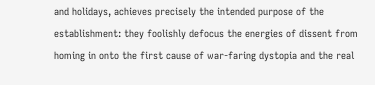and holidays, achieves precisely the intended purpose of the establishment: they foolishly defocus the energies of dissent from homing in onto the first cause of war-faring dystopia and the real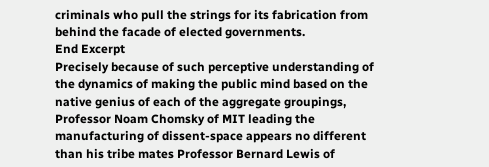criminals who pull the strings for its fabrication from behind the facade of elected governments.
End Excerpt
Precisely because of such perceptive understanding of the dynamics of making the public mind based on the native genius of each of the aggregate groupings, Professor Noam Chomsky of MIT leading the manufacturing of dissent-space appears no different than his tribe mates Professor Bernard Lewis of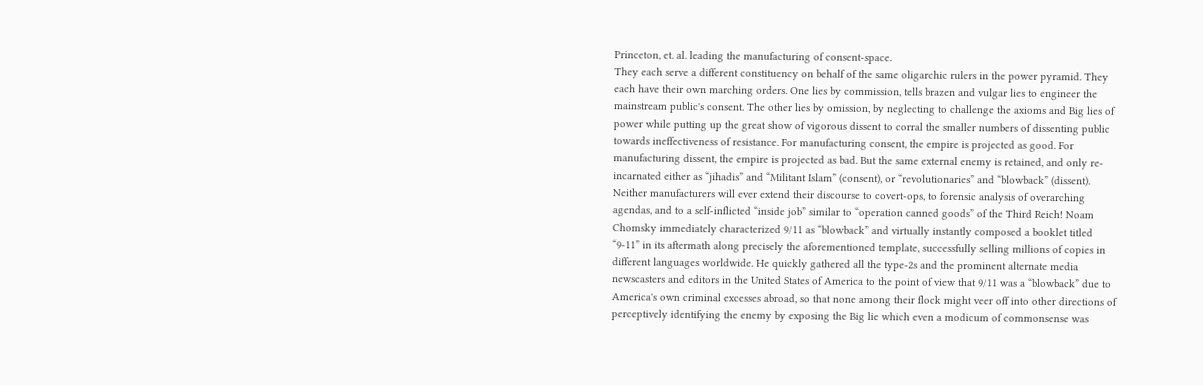Princeton, et. al. leading the manufacturing of consent-space.
They each serve a different constituency on behalf of the same oligarchic rulers in the power pyramid. They each have their own marching orders. One lies by commission, tells brazen and vulgar lies to engineer the mainstream public's consent. The other lies by omission, by neglecting to challenge the axioms and Big lies of power while putting up the great show of vigorous dissent to corral the smaller numbers of dissenting public towards ineffectiveness of resistance. For manufacturing consent, the empire is projected as good. For manufacturing dissent, the empire is projected as bad. But the same external enemy is retained, and only re-incarnated either as “jihadis” and “Militant Islam” (consent), or “revolutionaries” and “blowback” (dissent). Neither manufacturers will ever extend their discourse to covert-ops, to forensic analysis of overarching agendas, and to a self-inflicted “inside job” similar to “operation canned goods” of the Third Reich! Noam Chomsky immediately characterized 9/11 as “blowback” and virtually instantly composed a booklet titled “9-11” in its aftermath along precisely the aforementioned template, successfully selling millions of copies in different languages worldwide. He quickly gathered all the type-2s and the prominent alternate media newscasters and editors in the United States of America to the point of view that 9/11 was a “blowback” due to America's own criminal excesses abroad, so that none among their flock might veer off into other directions of perceptively identifying the enemy by exposing the Big lie which even a modicum of commonsense was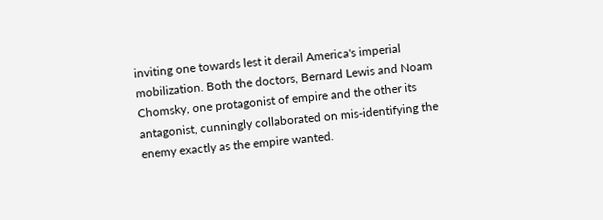inviting one towards lest it derail America's imperial mobilization. Both the doctors, Bernard Lewis and Noam Chomsky, one protagonist of empire and the other its antagonist, cunningly collaborated on mis-identifying the enemy exactly as the empire wanted.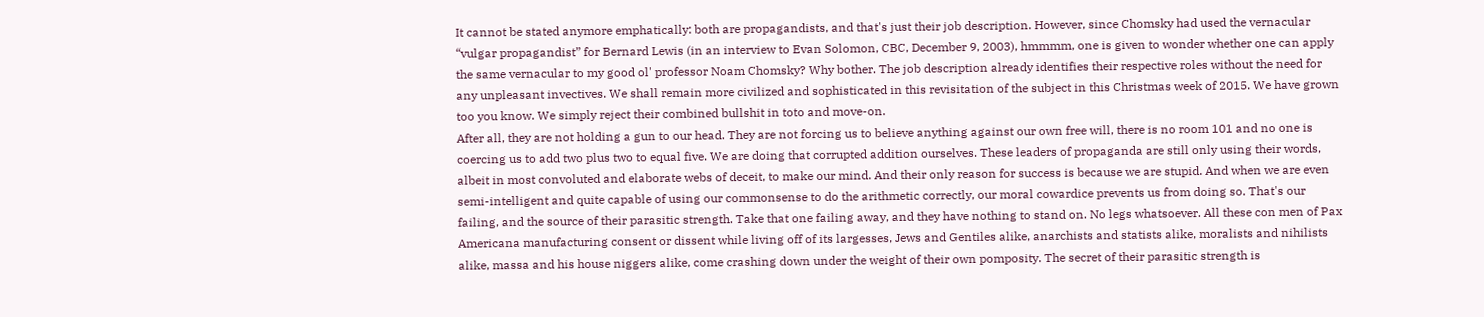It cannot be stated anymore emphatically: both are propagandists, and that's just their job description. However, since Chomsky had used the vernacular “vulgar propagandist” for Bernard Lewis (in an interview to Evan Solomon, CBC, December 9, 2003), hmmmm, one is given to wonder whether one can apply the same vernacular to my good ol' professor Noam Chomsky? Why bother. The job description already identifies their respective roles without the need for any unpleasant invectives. We shall remain more civilized and sophisticated in this revisitation of the subject in this Christmas week of 2015. We have grown too you know. We simply reject their combined bullshit in toto and move-on.
After all, they are not holding a gun to our head. They are not forcing us to believe anything against our own free will, there is no room 101 and no one is coercing us to add two plus two to equal five. We are doing that corrupted addition ourselves. These leaders of propaganda are still only using their words, albeit in most convoluted and elaborate webs of deceit, to make our mind. And their only reason for success is because we are stupid. And when we are even semi-intelligent and quite capable of using our commonsense to do the arithmetic correctly, our moral cowardice prevents us from doing so. That's our failing, and the source of their parasitic strength. Take that one failing away, and they have nothing to stand on. No legs whatsoever. All these con men of Pax Americana manufacturing consent or dissent while living off of its largesses, Jews and Gentiles alike, anarchists and statists alike, moralists and nihilists alike, massa and his house niggers alike, come crashing down under the weight of their own pomposity. The secret of their parasitic strength is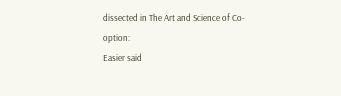dissected in The Art and Science of Co-option:
Easier said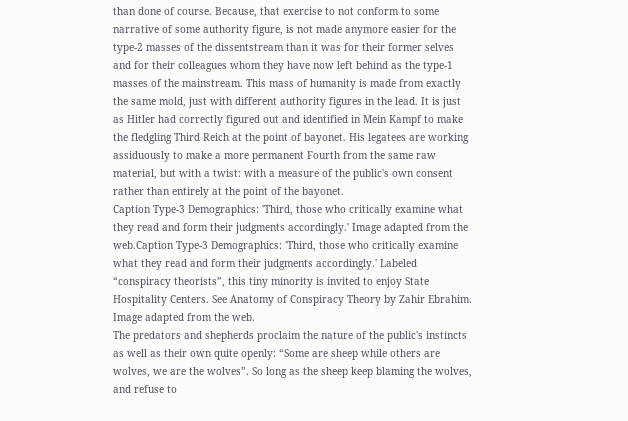than done of course. Because, that exercise to not conform to some narrative of some authority figure, is not made anymore easier for the type-2 masses of the dissentstream than it was for their former selves and for their colleagues whom they have now left behind as the type-1 masses of the mainstream. This mass of humanity is made from exactly the same mold, just with different authority figures in the lead. It is just as Hitler had correctly figured out and identified in Mein Kampf to make the fledgling Third Reich at the point of bayonet. His legatees are working assiduously to make a more permanent Fourth from the same raw material, but with a twist: with a measure of the public's own consent rather than entirely at the point of the bayonet.
Caption Type-3 Demographics: 'Third, those who critically examine what they read and form their judgments accordingly.' Image adapted from the web.Caption Type-3 Demographics: 'Third, those who critically examine what they read and form their judgments accordingly.' Labeled “conspiracy theorists”, this tiny minority is invited to enjoy State Hospitality Centers. See Anatomy of Conspiracy Theory by Zahir Ebrahim. Image adapted from the web.
The predators and shepherds proclaim the nature of the public's instincts as well as their own quite openly: “Some are sheep while others are wolves, we are the wolves”. So long as the sheep keep blaming the wolves, and refuse to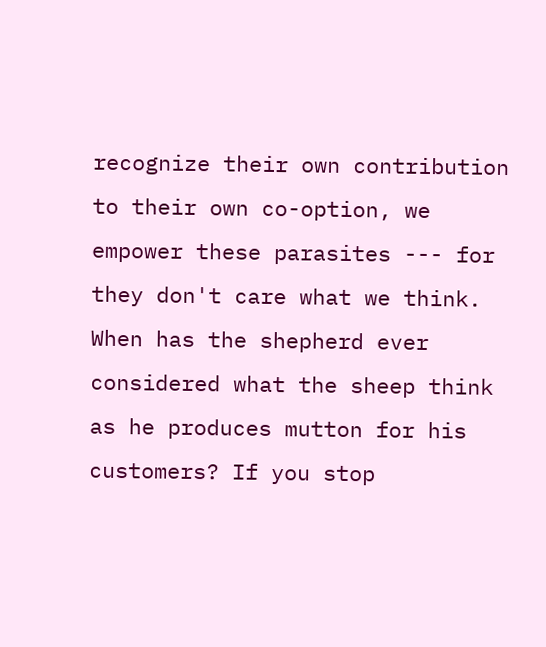recognize their own contribution to their own co-option, we empower these parasites --- for they don't care what we think. When has the shepherd ever considered what the sheep think as he produces mutton for his customers? If you stop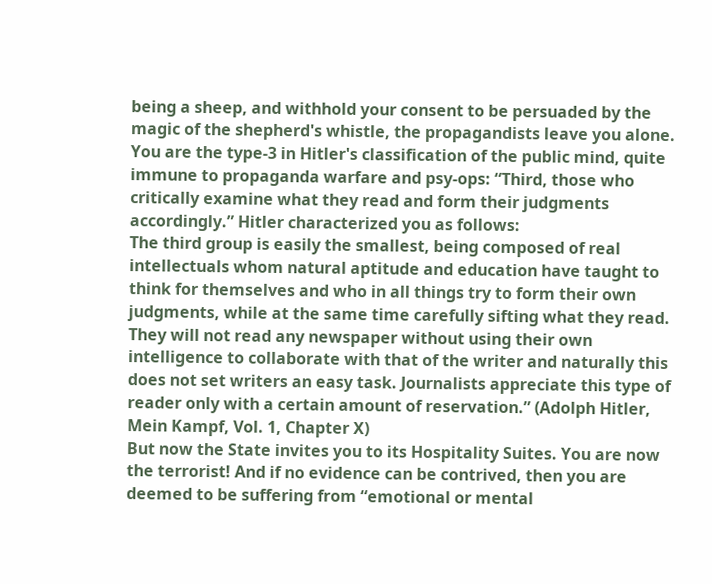being a sheep, and withhold your consent to be persuaded by the magic of the shepherd's whistle, the propagandists leave you alone. You are the type-3 in Hitler's classification of the public mind, quite immune to propaganda warfare and psy-ops: “Third, those who critically examine what they read and form their judgments accordingly.” Hitler characterized you as follows:
The third group is easily the smallest, being composed of real intellectuals whom natural aptitude and education have taught to think for themselves and who in all things try to form their own judgments, while at the same time carefully sifting what they read. They will not read any newspaper without using their own intelligence to collaborate with that of the writer and naturally this does not set writers an easy task. Journalists appreciate this type of reader only with a certain amount of reservation.” (Adolph Hitler, Mein Kampf, Vol. 1, Chapter X)
But now the State invites you to its Hospitality Suites. You are now the terrorist! And if no evidence can be contrived, then you are deemed to be suffering from “emotional or mental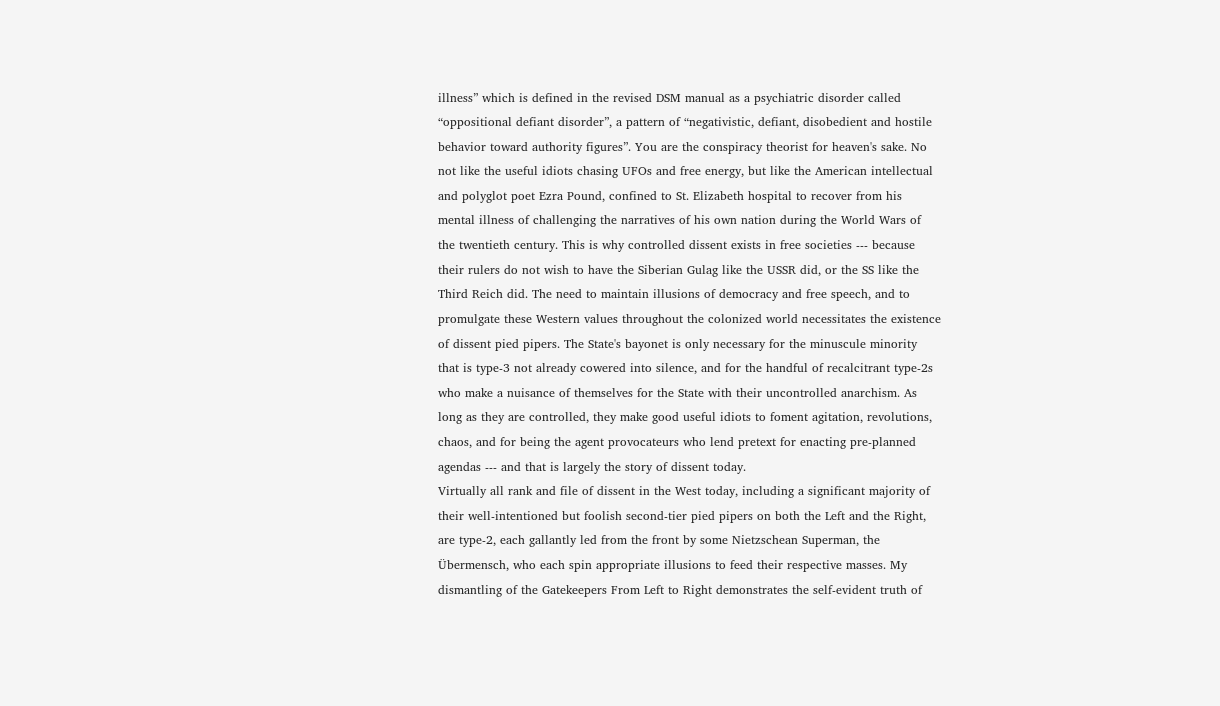illness” which is defined in the revised DSM manual as a psychiatric disorder called “oppositional defiant disorder”, a pattern of “negativistic, defiant, disobedient and hostile behavior toward authority figures”. You are the conspiracy theorist for heaven's sake. No not like the useful idiots chasing UFOs and free energy, but like the American intellectual and polyglot poet Ezra Pound, confined to St. Elizabeth hospital to recover from his mental illness of challenging the narratives of his own nation during the World Wars of the twentieth century. This is why controlled dissent exists in free societies --- because their rulers do not wish to have the Siberian Gulag like the USSR did, or the SS like the Third Reich did. The need to maintain illusions of democracy and free speech, and to promulgate these Western values throughout the colonized world necessitates the existence of dissent pied pipers. The State's bayonet is only necessary for the minuscule minority that is type-3 not already cowered into silence, and for the handful of recalcitrant type-2s who make a nuisance of themselves for the State with their uncontrolled anarchism. As long as they are controlled, they make good useful idiots to foment agitation, revolutions, chaos, and for being the agent provocateurs who lend pretext for enacting pre-planned agendas --- and that is largely the story of dissent today.
Virtually all rank and file of dissent in the West today, including a significant majority of their well-intentioned but foolish second-tier pied pipers on both the Left and the Right, are type-2, each gallantly led from the front by some Nietzschean Superman, the Übermensch, who each spin appropriate illusions to feed their respective masses. My dismantling of the Gatekeepers From Left to Right demonstrates the self-evident truth of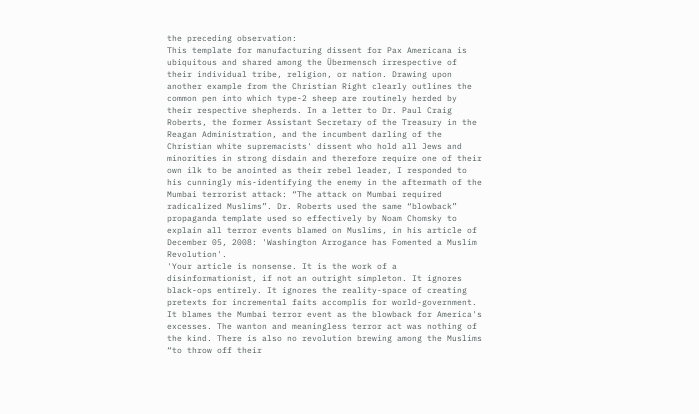the preceding observation:
This template for manufacturing dissent for Pax Americana is ubiquitous and shared among the Übermensch irrespective of their individual tribe, religion, or nation. Drawing upon another example from the Christian Right clearly outlines the common pen into which type-2 sheep are routinely herded by their respective shepherds. In a letter to Dr. Paul Craig Roberts, the former Assistant Secretary of the Treasury in the Reagan Administration, and the incumbent darling of the Christian white supremacists' dissent who hold all Jews and minorities in strong disdain and therefore require one of their own ilk to be anointed as their rebel leader, I responded to his cunningly mis-identifying the enemy in the aftermath of the Mumbai terrorist attack: “The attack on Mumbai required radicalized Muslims”. Dr. Roberts used the same “blowback” propaganda template used so effectively by Noam Chomsky to explain all terror events blamed on Muslims, in his article of December 05, 2008: 'Washington Arrogance has Fomented a Muslim Revolution'.
'Your article is nonsense. It is the work of a disinformationist, if not an outright simpleton. It ignores black-ops entirely. It ignores the reality-space of creating pretexts for incremental faits accomplis for world-government. It blames the Mumbai terror event as the blowback for America's excesses. The wanton and meaningless terror act was nothing of the kind. There is also no revolution brewing among the Muslims “to throw off their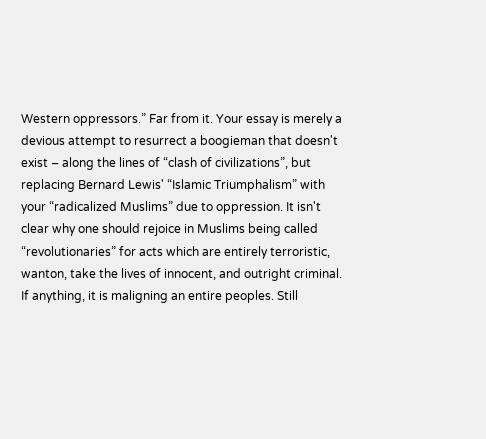Western oppressors.” Far from it. Your essay is merely a devious attempt to resurrect a boogieman that doesn't exist – along the lines of “clash of civilizations”, but replacing Bernard Lewis' “Islamic Triumphalism” with your “radicalized Muslims” due to oppression. It isn't clear why one should rejoice in Muslims being called “revolutionaries” for acts which are entirely terroristic, wanton, take the lives of innocent, and outright criminal. If anything, it is maligning an entire peoples. Still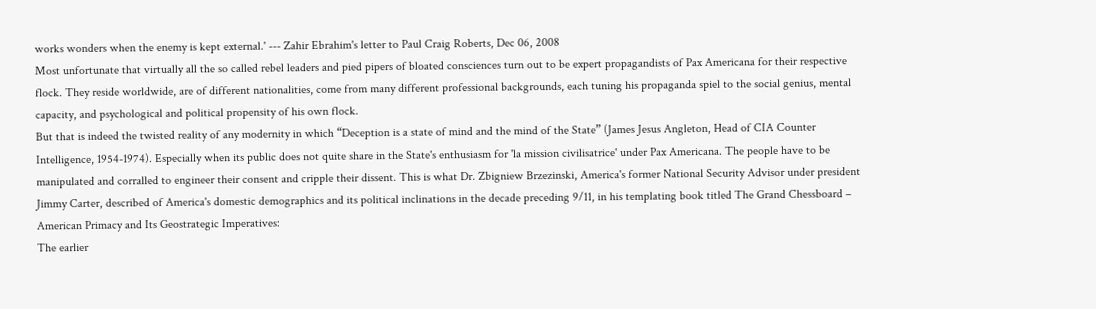works wonders when the enemy is kept external.' --- Zahir Ebrahim's letter to Paul Craig Roberts, Dec 06, 2008
Most unfortunate that virtually all the so called rebel leaders and pied pipers of bloated consciences turn out to be expert propagandists of Pax Americana for their respective flock. They reside worldwide, are of different nationalities, come from many different professional backgrounds, each tuning his propaganda spiel to the social genius, mental capacity, and psychological and political propensity of his own flock.
But that is indeed the twisted reality of any modernity in which “Deception is a state of mind and the mind of the State” (James Jesus Angleton, Head of CIA Counter Intelligence, 1954-1974). Especially when its public does not quite share in the State's enthusiasm for 'la mission civilisatrice' under Pax Americana. The people have to be manipulated and corralled to engineer their consent and cripple their dissent. This is what Dr. Zbigniew Brzezinski, America's former National Security Advisor under president Jimmy Carter, described of America's domestic demographics and its political inclinations in the decade preceding 9/11, in his templating book titled The Grand Chessboard – American Primacy and Its Geostrategic Imperatives:
The earlier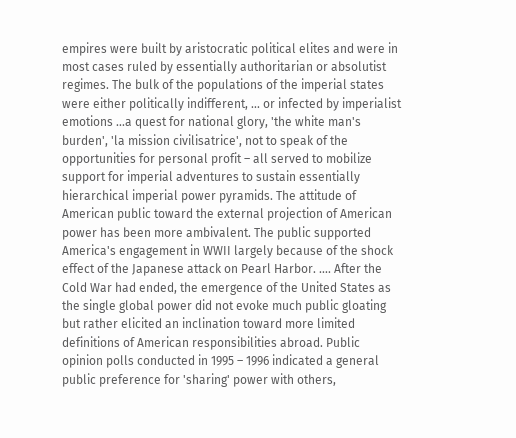empires were built by aristocratic political elites and were in most cases ruled by essentially authoritarian or absolutist regimes. The bulk of the populations of the imperial states were either politically indifferent, ... or infected by imperialist emotions ...a quest for national glory, 'the white man's burden', 'la mission civilisatrice', not to speak of the opportunities for personal profit – all served to mobilize support for imperial adventures to sustain essentially hierarchical imperial power pyramids. The attitude of American public toward the external projection of American power has been more ambivalent. The public supported America's engagement in WWII largely because of the shock effect of the Japanese attack on Pearl Harbor. .... After the Cold War had ended, the emergence of the United States as the single global power did not evoke much public gloating but rather elicited an inclination toward more limited definitions of American responsibilities abroad. Public opinion polls conducted in 1995 – 1996 indicated a general public preference for 'sharing' power with others,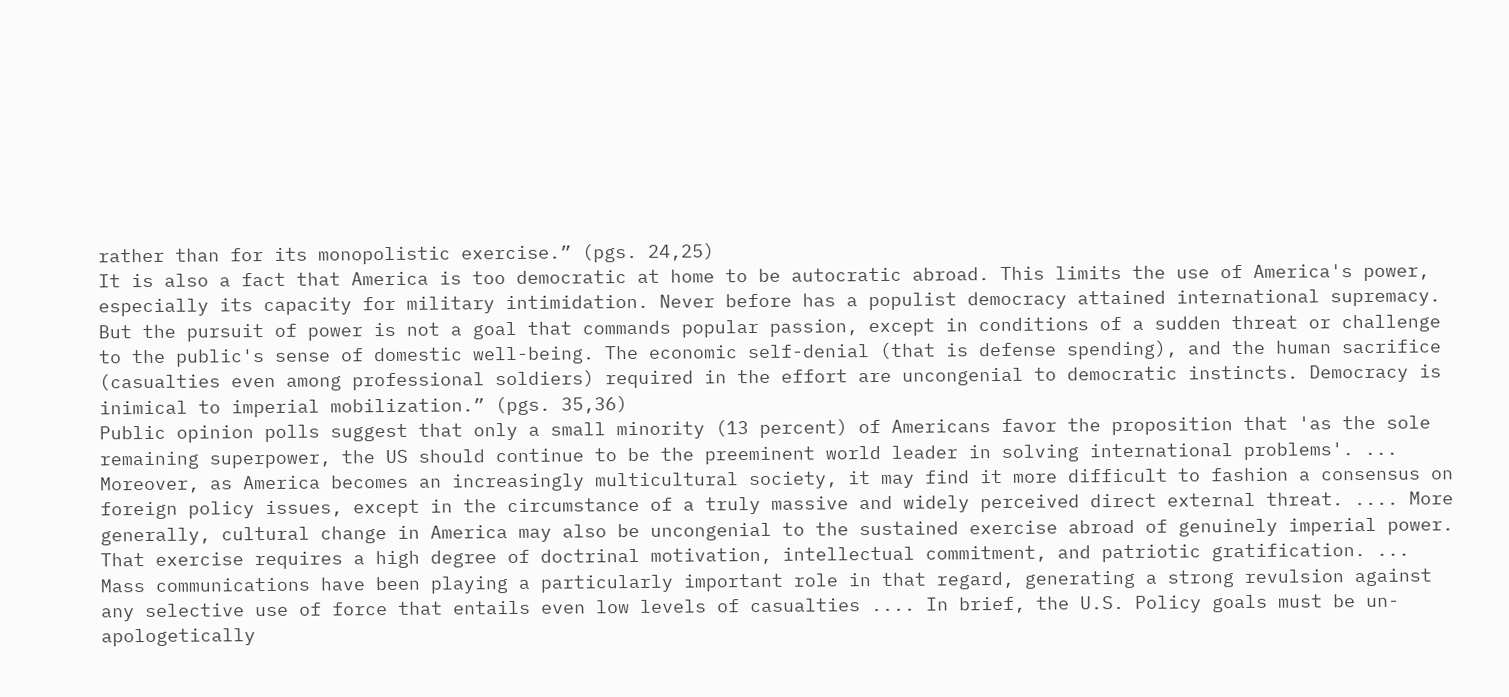rather than for its monopolistic exercise.” (pgs. 24,25)
It is also a fact that America is too democratic at home to be autocratic abroad. This limits the use of America's power, especially its capacity for military intimidation. Never before has a populist democracy attained international supremacy. But the pursuit of power is not a goal that commands popular passion, except in conditions of a sudden threat or challenge to the public's sense of domestic well-being. The economic self-denial (that is defense spending), and the human sacrifice (casualties even among professional soldiers) required in the effort are uncongenial to democratic instincts. Democracy is inimical to imperial mobilization.” (pgs. 35,36)
Public opinion polls suggest that only a small minority (13 percent) of Americans favor the proposition that 'as the sole remaining superpower, the US should continue to be the preeminent world leader in solving international problems'. ... Moreover, as America becomes an increasingly multicultural society, it may find it more difficult to fashion a consensus on foreign policy issues, except in the circumstance of a truly massive and widely perceived direct external threat. .... More generally, cultural change in America may also be uncongenial to the sustained exercise abroad of genuinely imperial power. That exercise requires a high degree of doctrinal motivation, intellectual commitment, and patriotic gratification. ... Mass communications have been playing a particularly important role in that regard, generating a strong revulsion against any selective use of force that entails even low levels of casualties .... In brief, the U.S. Policy goals must be un-apologetically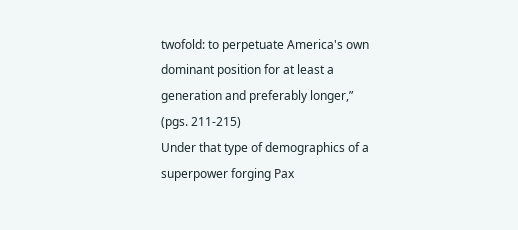twofold: to perpetuate America's own dominant position for at least a generation and preferably longer,” (pgs. 211-215)
Under that type of demographics of a superpower forging Pax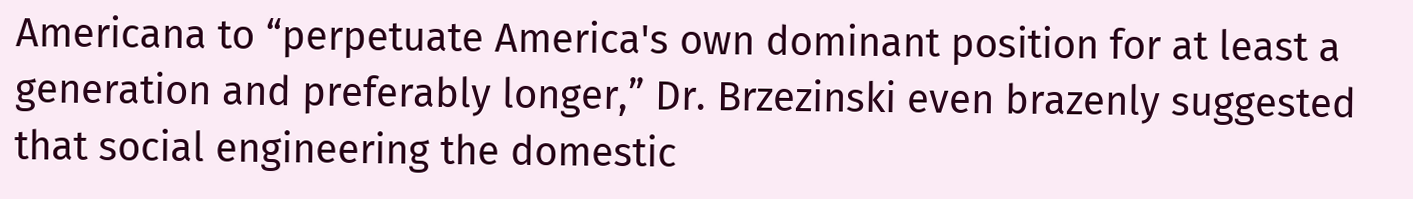Americana to “perpetuate America's own dominant position for at least a generation and preferably longer,” Dr. Brzezinski even brazenly suggested that social engineering the domestic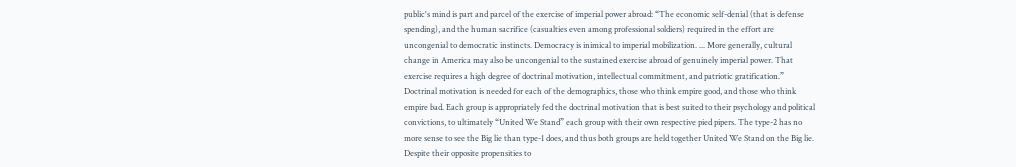public's mind is part and parcel of the exercise of imperial power abroad: “The economic self-denial (that is defense spending), and the human sacrifice (casualties even among professional soldiers) required in the effort are uncongenial to democratic instincts. Democracy is inimical to imperial mobilization. ... More generally, cultural change in America may also be uncongenial to the sustained exercise abroad of genuinely imperial power. That exercise requires a high degree of doctrinal motivation, intellectual commitment, and patriotic gratification.” Doctrinal motivation is needed for each of the demographics, those who think empire good, and those who think empire bad. Each group is appropriately fed the doctrinal motivation that is best suited to their psychology and political convictions, to ultimately “United We Stand” each group with their own respective pied pipers. The type-2 has no more sense to see the Big lie than type-1 does, and thus both groups are held together United We Stand on the Big lie. Despite their opposite propensities to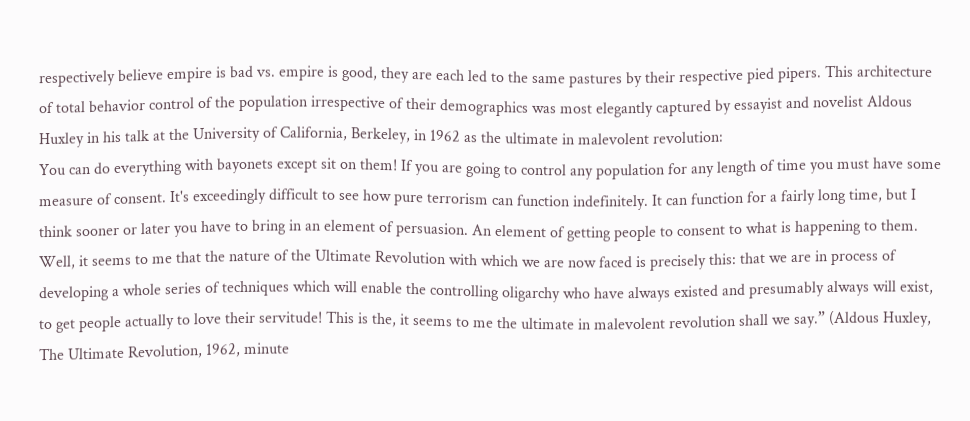respectively believe empire is bad vs. empire is good, they are each led to the same pastures by their respective pied pipers. This architecture of total behavior control of the population irrespective of their demographics was most elegantly captured by essayist and novelist Aldous Huxley in his talk at the University of California, Berkeley, in 1962 as the ultimate in malevolent revolution:
You can do everything with bayonets except sit on them! If you are going to control any population for any length of time you must have some measure of consent. It's exceedingly difficult to see how pure terrorism can function indefinitely. It can function for a fairly long time, but I think sooner or later you have to bring in an element of persuasion. An element of getting people to consent to what is happening to them. Well, it seems to me that the nature of the Ultimate Revolution with which we are now faced is precisely this: that we are in process of developing a whole series of techniques which will enable the controlling oligarchy who have always existed and presumably always will exist, to get people actually to love their servitude! This is the, it seems to me the ultimate in malevolent revolution shall we say.” (Aldous Huxley, The Ultimate Revolution, 1962, minute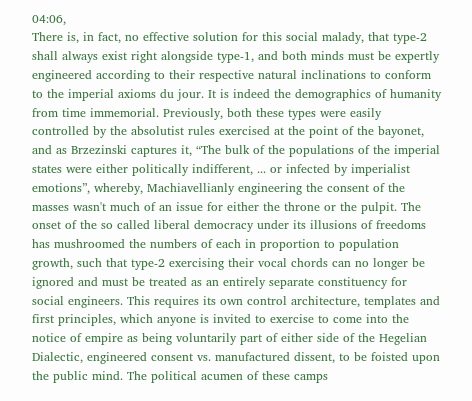04:06,
There is, in fact, no effective solution for this social malady, that type-2 shall always exist right alongside type-1, and both minds must be expertly engineered according to their respective natural inclinations to conform to the imperial axioms du jour. It is indeed the demographics of humanity from time immemorial. Previously, both these types were easily controlled by the absolutist rules exercised at the point of the bayonet, and as Brzezinski captures it, “The bulk of the populations of the imperial states were either politically indifferent, ... or infected by imperialist emotions”, whereby, Machiavellianly engineering the consent of the masses wasn't much of an issue for either the throne or the pulpit. The onset of the so called liberal democracy under its illusions of freedoms has mushroomed the numbers of each in proportion to population growth, such that type-2 exercising their vocal chords can no longer be ignored and must be treated as an entirely separate constituency for social engineers. This requires its own control architecture, templates and first principles, which anyone is invited to exercise to come into the notice of empire as being voluntarily part of either side of the Hegelian Dialectic, engineered consent vs. manufactured dissent, to be foisted upon the public mind. The political acumen of these camps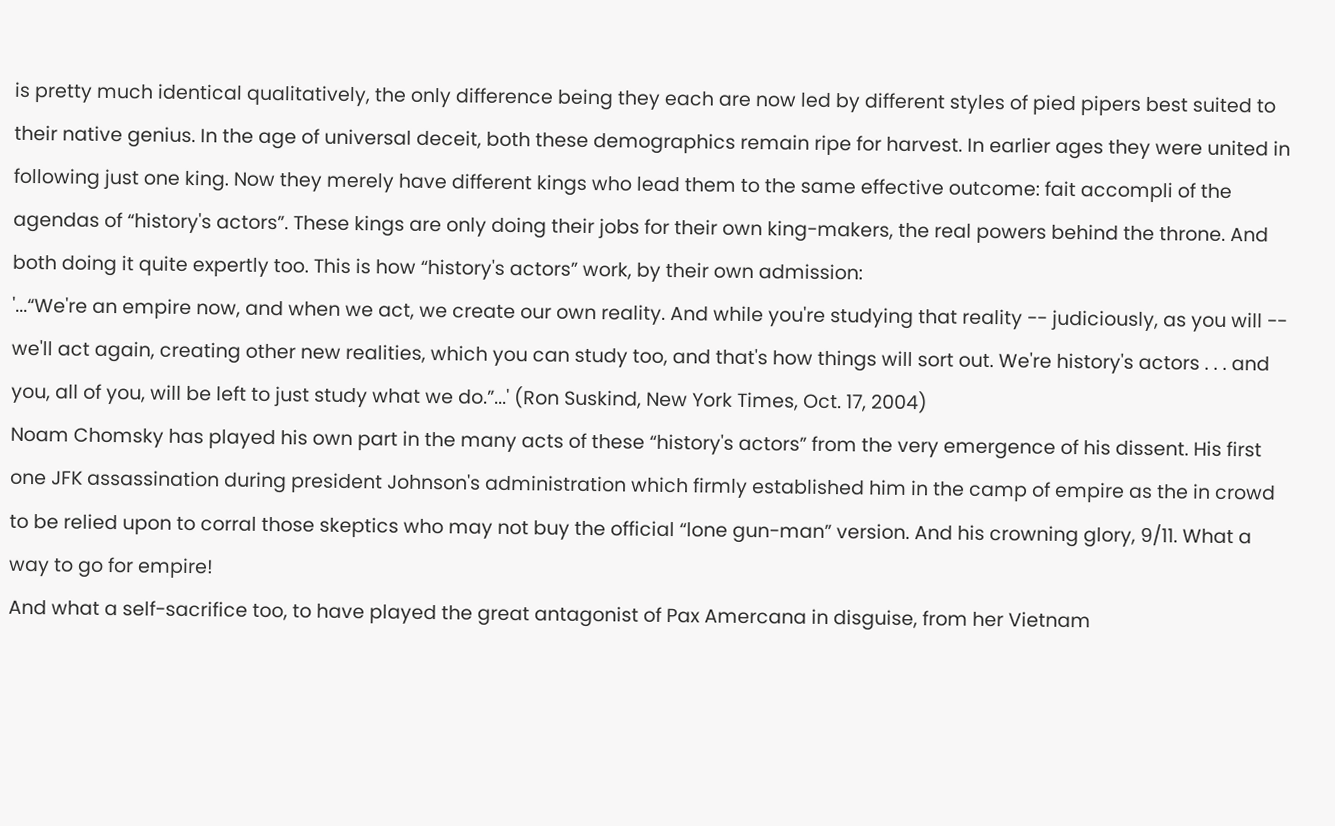is pretty much identical qualitatively, the only difference being they each are now led by different styles of pied pipers best suited to their native genius. In the age of universal deceit, both these demographics remain ripe for harvest. In earlier ages they were united in following just one king. Now they merely have different kings who lead them to the same effective outcome: fait accompli of the agendas of “history's actors”. These kings are only doing their jobs for their own king-makers, the real powers behind the throne. And both doing it quite expertly too. This is how “history's actors” work, by their own admission:
'...“We're an empire now, and when we act, we create our own reality. And while you're studying that reality -- judiciously, as you will -- we'll act again, creating other new realities, which you can study too, and that's how things will sort out. We're history's actors . . . and you, all of you, will be left to just study what we do.”...' (Ron Suskind, New York Times, Oct. 17, 2004)
Noam Chomsky has played his own part in the many acts of these “history's actors” from the very emergence of his dissent. His first one JFK assassination during president Johnson's administration which firmly established him in the camp of empire as the in crowd to be relied upon to corral those skeptics who may not buy the official “lone gun-man” version. And his crowning glory, 9/11. What a way to go for empire!
And what a self-sacrifice too, to have played the great antagonist of Pax Amercana in disguise, from her Vietnam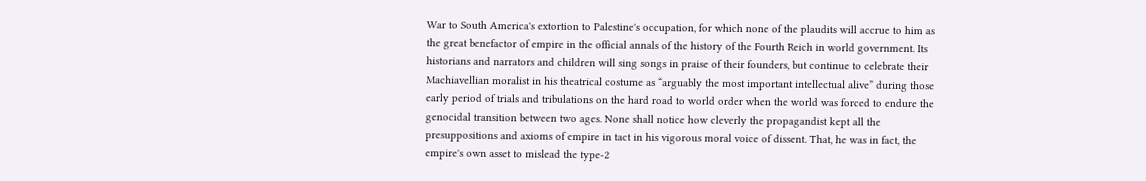War to South America's extortion to Palestine's occupation, for which none of the plaudits will accrue to him as the great benefactor of empire in the official annals of the history of the Fourth Reich in world government. Its historians and narrators and children will sing songs in praise of their founders, but continue to celebrate their Machiavellian moralist in his theatrical costume as “arguably the most important intellectual alive” during those early period of trials and tribulations on the hard road to world order when the world was forced to endure the genocidal transition between two ages. None shall notice how cleverly the propagandist kept all the presuppositions and axioms of empire in tact in his vigorous moral voice of dissent. That, he was in fact, the empire's own asset to mislead the type-2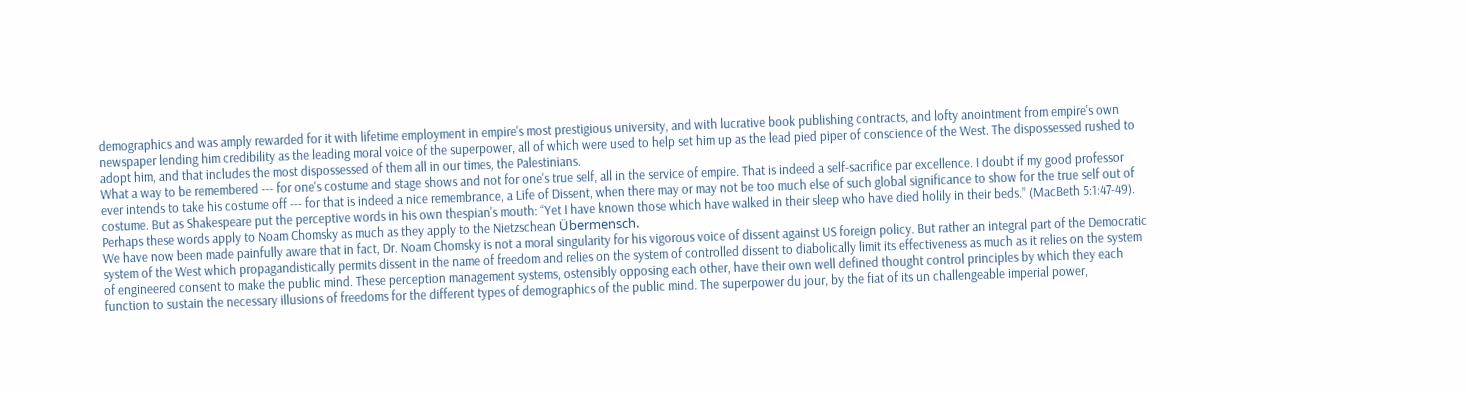demographics and was amply rewarded for it with lifetime employment in empire's most prestigious university, and with lucrative book publishing contracts, and lofty anointment from empire's own newspaper lending him credibility as the leading moral voice of the superpower, all of which were used to help set him up as the lead pied piper of conscience of the West. The dispossessed rushed to adopt him, and that includes the most dispossessed of them all in our times, the Palestinians.
What a way to be remembered --- for one's costume and stage shows and not for one's true self, all in the service of empire. That is indeed a self-sacrifice par excellence. I doubt if my good professor ever intends to take his costume off --- for that is indeed a nice remembrance, a Life of Dissent, when there may or may not be too much else of such global significance to show for the true self out of costume. But as Shakespeare put the perceptive words in his own thespian's mouth: “Yet I have known those which have walked in their sleep who have died holily in their beds.” (MacBeth 5:1:47-49).
Perhaps these words apply to Noam Chomsky as much as they apply to the Nietzschean Übermensch.
We have now been made painfully aware that in fact, Dr. Noam Chomsky is not a moral singularity for his vigorous voice of dissent against US foreign policy. But rather an integral part of the Democratic system of the West which propagandistically permits dissent in the name of freedom and relies on the system of controlled dissent to diabolically limit its effectiveness as much as it relies on the system of engineered consent to make the public mind. These perception management systems, ostensibly opposing each other, have their own well defined thought control principles by which they each function to sustain the necessary illusions of freedoms for the different types of demographics of the public mind. The superpower du jour, by the fiat of its un challengeable imperial power,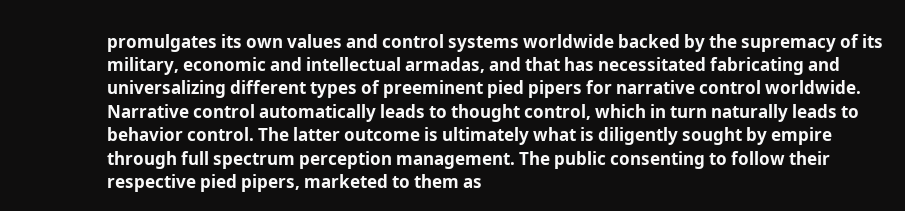promulgates its own values and control systems worldwide backed by the supremacy of its military, economic and intellectual armadas, and that has necessitated fabricating and universalizing different types of preeminent pied pipers for narrative control worldwide. Narrative control automatically leads to thought control, which in turn naturally leads to behavior control. The latter outcome is ultimately what is diligently sought by empire through full spectrum perception management. The public consenting to follow their respective pied pipers, marketed to them as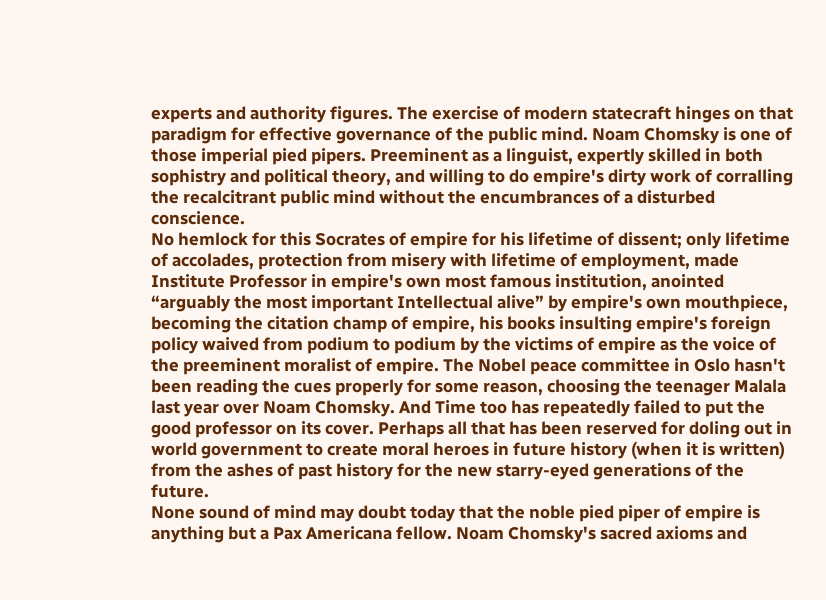experts and authority figures. The exercise of modern statecraft hinges on that paradigm for effective governance of the public mind. Noam Chomsky is one of those imperial pied pipers. Preeminent as a linguist, expertly skilled in both sophistry and political theory, and willing to do empire's dirty work of corralling the recalcitrant public mind without the encumbrances of a disturbed conscience.
No hemlock for this Socrates of empire for his lifetime of dissent; only lifetime of accolades, protection from misery with lifetime of employment, made Institute Professor in empire's own most famous institution, anointed “arguably the most important Intellectual alive” by empire's own mouthpiece, becoming the citation champ of empire, his books insulting empire's foreign policy waived from podium to podium by the victims of empire as the voice of the preeminent moralist of empire. The Nobel peace committee in Oslo hasn't been reading the cues properly for some reason, choosing the teenager Malala last year over Noam Chomsky. And Time too has repeatedly failed to put the good professor on its cover. Perhaps all that has been reserved for doling out in world government to create moral heroes in future history (when it is written) from the ashes of past history for the new starry-eyed generations of the future.
None sound of mind may doubt today that the noble pied piper of empire is anything but a Pax Americana fellow. Noam Chomsky's sacred axioms and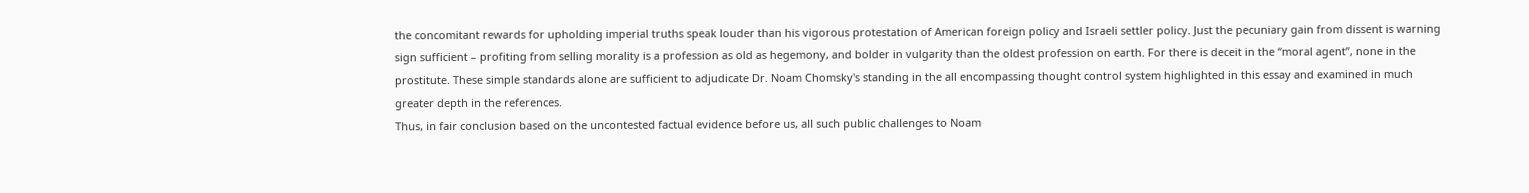the concomitant rewards for upholding imperial truths speak louder than his vigorous protestation of American foreign policy and Israeli settler policy. Just the pecuniary gain from dissent is warning sign sufficient – profiting from selling morality is a profession as old as hegemony, and bolder in vulgarity than the oldest profession on earth. For there is deceit in the “moral agent”, none in the prostitute. These simple standards alone are sufficient to adjudicate Dr. Noam Chomsky's standing in the all encompassing thought control system highlighted in this essay and examined in much greater depth in the references.
Thus, in fair conclusion based on the uncontested factual evidence before us, all such public challenges to Noam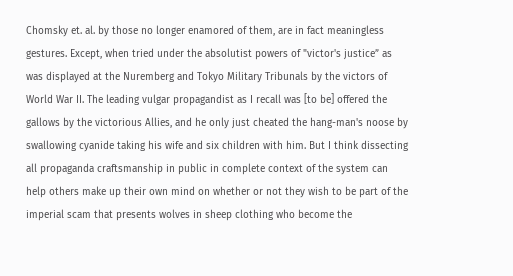Chomsky et. al. by those no longer enamored of them, are in fact meaningless gestures. Except, when tried under the absolutist powers of "victor's justice” as was displayed at the Nuremberg and Tokyo Military Tribunals by the victors of World War II. The leading vulgar propagandist as I recall was [to be] offered the gallows by the victorious Allies, and he only just cheated the hang-man's noose by swallowing cyanide taking his wife and six children with him. But I think dissecting all propaganda craftsmanship in public in complete context of the system can help others make up their own mind on whether or not they wish to be part of the imperial scam that presents wolves in sheep clothing who become the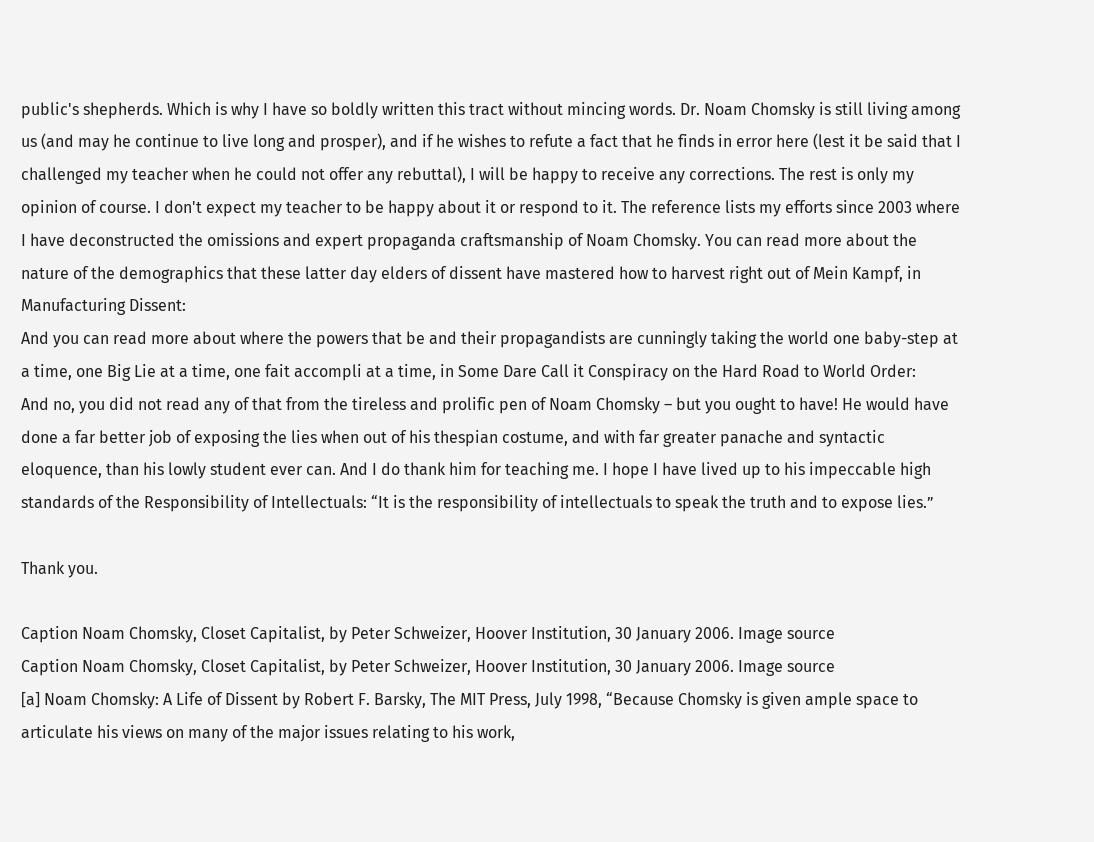public's shepherds. Which is why I have so boldly written this tract without mincing words. Dr. Noam Chomsky is still living among us (and may he continue to live long and prosper), and if he wishes to refute a fact that he finds in error here (lest it be said that I challenged my teacher when he could not offer any rebuttal), I will be happy to receive any corrections. The rest is only my opinion of course. I don't expect my teacher to be happy about it or respond to it. The reference lists my efforts since 2003 where I have deconstructed the omissions and expert propaganda craftsmanship of Noam Chomsky. You can read more about the nature of the demographics that these latter day elders of dissent have mastered how to harvest right out of Mein Kampf, in Manufacturing Dissent:
And you can read more about where the powers that be and their propagandists are cunningly taking the world one baby-step at a time, one Big Lie at a time, one fait accompli at a time, in Some Dare Call it Conspiracy on the Hard Road to World Order:
And no, you did not read any of that from the tireless and prolific pen of Noam Chomsky – but you ought to have! He would have done a far better job of exposing the lies when out of his thespian costume, and with far greater panache and syntactic eloquence, than his lowly student ever can. And I do thank him for teaching me. I hope I have lived up to his impeccable high standards of the Responsibility of Intellectuals: “It is the responsibility of intellectuals to speak the truth and to expose lies.”

Thank you.

Caption Noam Chomsky, Closet Capitalist, by Peter Schweizer, Hoover Institution, 30 January 2006. Image source
Caption Noam Chomsky, Closet Capitalist, by Peter Schweizer, Hoover Institution, 30 January 2006. Image source
[a] Noam Chomsky: A Life of Dissent by Robert F. Barsky, The MIT Press, July 1998, “Because Chomsky is given ample space to articulate his views on many of the major issues relating to his work,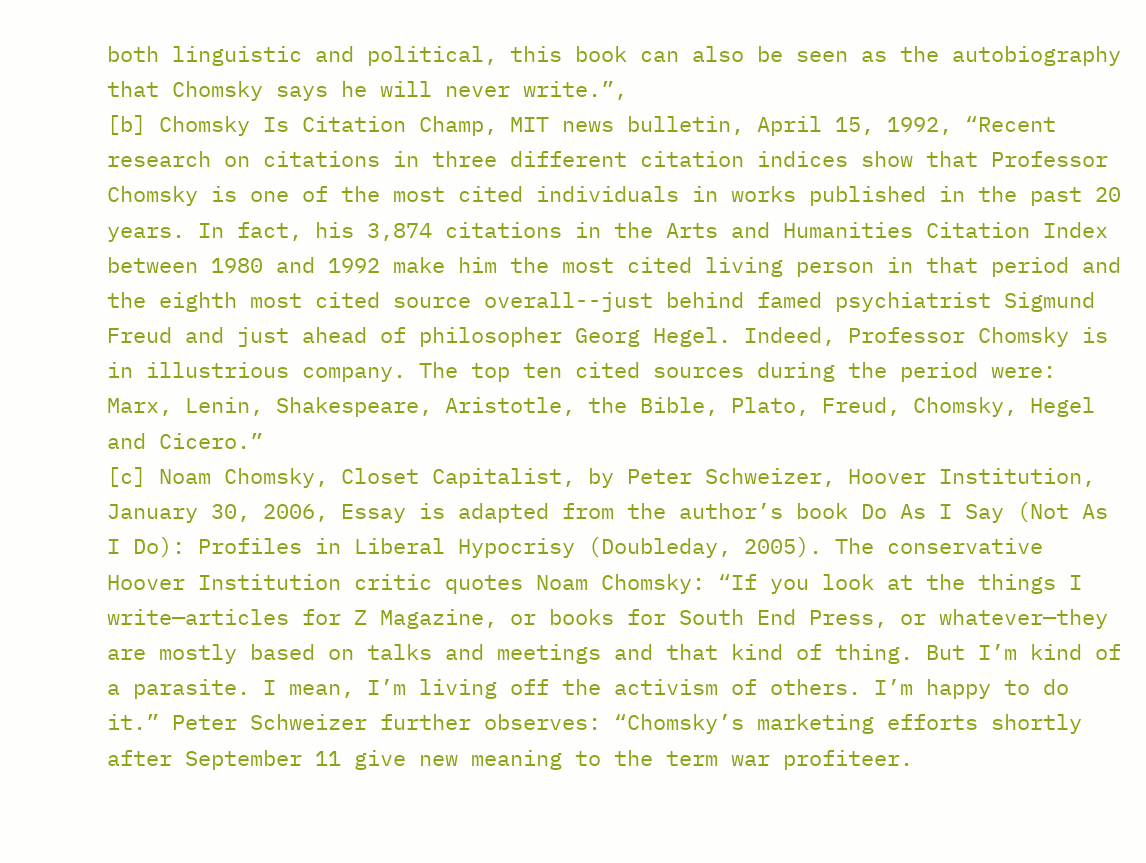both linguistic and political, this book can also be seen as the autobiography that Chomsky says he will never write.”,
[b] Chomsky Is Citation Champ, MIT news bulletin, April 15, 1992, “Recent research on citations in three different citation indices show that Professor Chomsky is one of the most cited individuals in works published in the past 20 years. In fact, his 3,874 citations in the Arts and Humanities Citation Index between 1980 and 1992 make him the most cited living person in that period and the eighth most cited source overall--just behind famed psychiatrist Sigmund Freud and just ahead of philosopher Georg Hegel. Indeed, Professor Chomsky is in illustrious company. The top ten cited sources during the period were: Marx, Lenin, Shakespeare, Aristotle, the Bible, Plato, Freud, Chomsky, Hegel and Cicero.”
[c] Noam Chomsky, Closet Capitalist, by Peter Schweizer, Hoover Institution, January 30, 2006, Essay is adapted from the author’s book Do As I Say (Not As I Do): Profiles in Liberal Hypocrisy (Doubleday, 2005). The conservative Hoover Institution critic quotes Noam Chomsky: “If you look at the things I write—articles for Z Magazine, or books for South End Press, or whatever—they are mostly based on talks and meetings and that kind of thing. But I’m kind of a parasite. I mean, I’m living off the activism of others. I’m happy to do it.” Peter Schweizer further observes: “Chomsky’s marketing efforts shortly after September 11 give new meaning to the term war profiteer.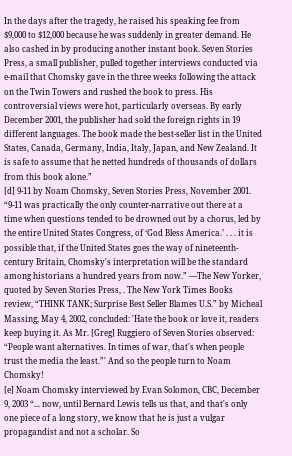In the days after the tragedy, he raised his speaking fee from $9,000 to $12,000 because he was suddenly in greater demand. He also cashed in by producing another instant book. Seven Stories Press, a small publisher, pulled together interviews conducted via e-mail that Chomsky gave in the three weeks following the attack on the Twin Towers and rushed the book to press. His controversial views were hot, particularly overseas. By early December 2001, the publisher had sold the foreign rights in 19 different languages. The book made the best-seller list in the United States, Canada, Germany, India, Italy, Japan, and New Zealand. It is safe to assume that he netted hundreds of thousands of dollars from this book alone.”
[d] 9-11 by Noam Chomsky, Seven Stories Press, November 2001. “9-11 was practically the only counter-narrative out there at a time when questions tended to be drowned out by a chorus, led by the entire United States Congress, of ‘God Bless America.’ . . . it is possible that, if the United States goes the way of nineteenth-century Britain, Chomsky's interpretation will be the standard among historians a hundred years from now.” —The New Yorker, quoted by Seven Stories Press, . The New York Times Books review, “THINK TANK; Surprise Best Seller Blames U.S.” by Micheal Massing, May 4, 2002, concluded: 'Hate the book or love it, readers keep buying it. As Mr. [Greg] Ruggiero of Seven Stories observed: “People want alternatives. In times of war, that's when people trust the media the least.”' And so the people turn to Noam Chomsky!
[e] Noam Chomsky interviewed by Evan Solomon, CBC, December 9, 2003 “... now, until Bernard Lewis tells us that, and that's only one piece of a long story, we know that he is just a vulgar propagandist and not a scholar. So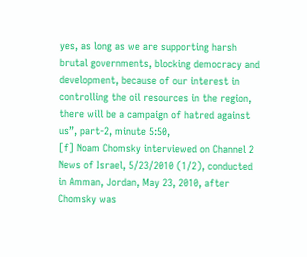yes, as long as we are supporting harsh brutal governments, blocking democracy and development, because of our interest in controlling the oil resources in the region, there will be a campaign of hatred against us”, part-2, minute 5:50,
[f] Noam Chomsky interviewed on Channel 2 News of Israel, 5/23/2010 (1/2), conducted in Amman, Jordan, May 23, 2010, after Chomsky was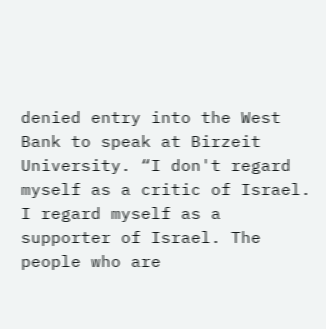denied entry into the West Bank to speak at Birzeit University. “I don't regard myself as a critic of Israel. I regard myself as a supporter of Israel. The people who are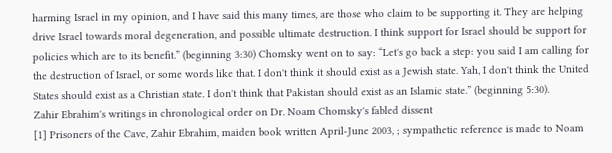harming Israel in my opinion, and I have said this many times, are those who claim to be supporting it. They are helping drive Israel towards moral degeneration, and possible ultimate destruction. I think support for Israel should be support for policies which are to its benefit.” (beginning 3:30) Chomsky went on to say: “Let's go back a step: you said I am calling for the destruction of Israel, or some words like that. I don't think it should exist as a Jewish state. Yah, I don't think the United States should exist as a Christian state. I don't think that Pakistan should exist as an Islamic state.” (beginning 5:30).
Zahir Ebrahim's writings in chronological order on Dr. Noam Chomsky's fabled dissent
[1] Prisoners of the Cave, Zahir Ebrahim, maiden book written April-June 2003, ; sympathetic reference is made to Noam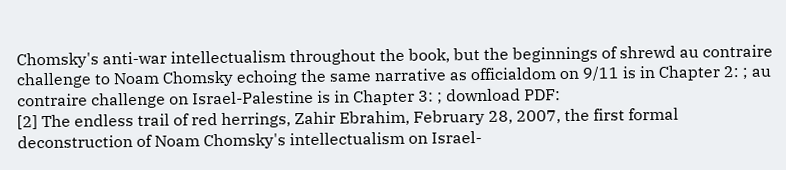Chomsky's anti-war intellectualism throughout the book, but the beginnings of shrewd au contraire challenge to Noam Chomsky echoing the same narrative as officialdom on 9/11 is in Chapter 2: ; au contraire challenge on Israel-Palestine is in Chapter 3: ; download PDF:
[2] The endless trail of red herrings, Zahir Ebrahim, February 28, 2007, the first formal deconstruction of Noam Chomsky's intellectualism on Israel-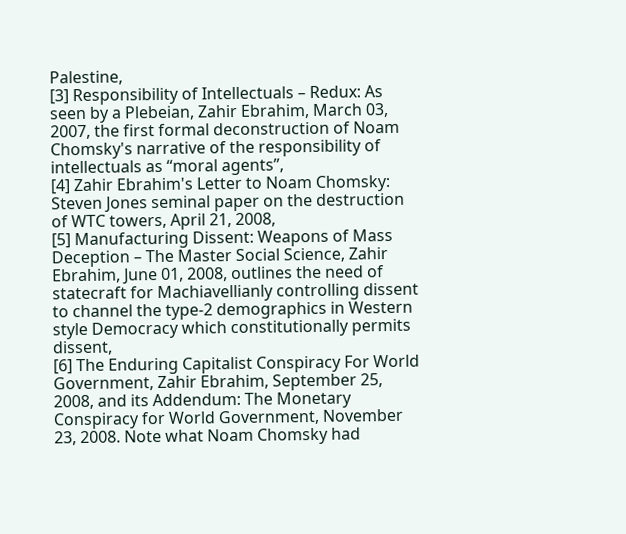Palestine,
[3] Responsibility of Intellectuals – Redux: As seen by a Plebeian, Zahir Ebrahim, March 03, 2007, the first formal deconstruction of Noam Chomsky's narrative of the responsibility of intellectuals as “moral agents”,
[4] Zahir Ebrahim's Letter to Noam Chomsky: Steven Jones seminal paper on the destruction of WTC towers, April 21, 2008,
[5] Manufacturing Dissent: Weapons of Mass Deception – The Master Social Science, Zahir Ebrahim, June 01, 2008, outlines the need of statecraft for Machiavellianly controlling dissent to channel the type-2 demographics in Western style Democracy which constitutionally permits dissent,
[6] The Enduring Capitalist Conspiracy For World Government, Zahir Ebrahim, September 25, 2008, and its Addendum: The Monetary Conspiracy for World Government, November 23, 2008. Note what Noam Chomsky had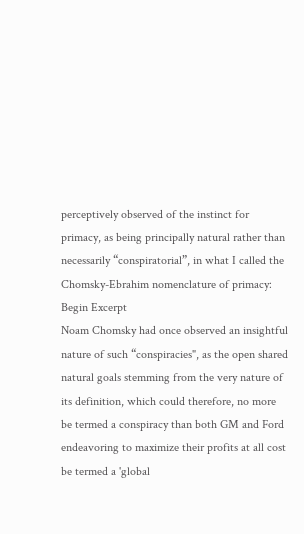perceptively observed of the instinct for primacy, as being principally natural rather than necessarily “conspiratorial”, in what I called the Chomsky-Ebrahim nomenclature of primacy:
Begin Excerpt
Noam Chomsky had once observed an insightful nature of such “conspiracies", as the open shared natural goals stemming from the very nature of its definition, which could therefore, no more be termed a conspiracy than both GM and Ford endeavoring to maximize their profits at all cost be termed a 'global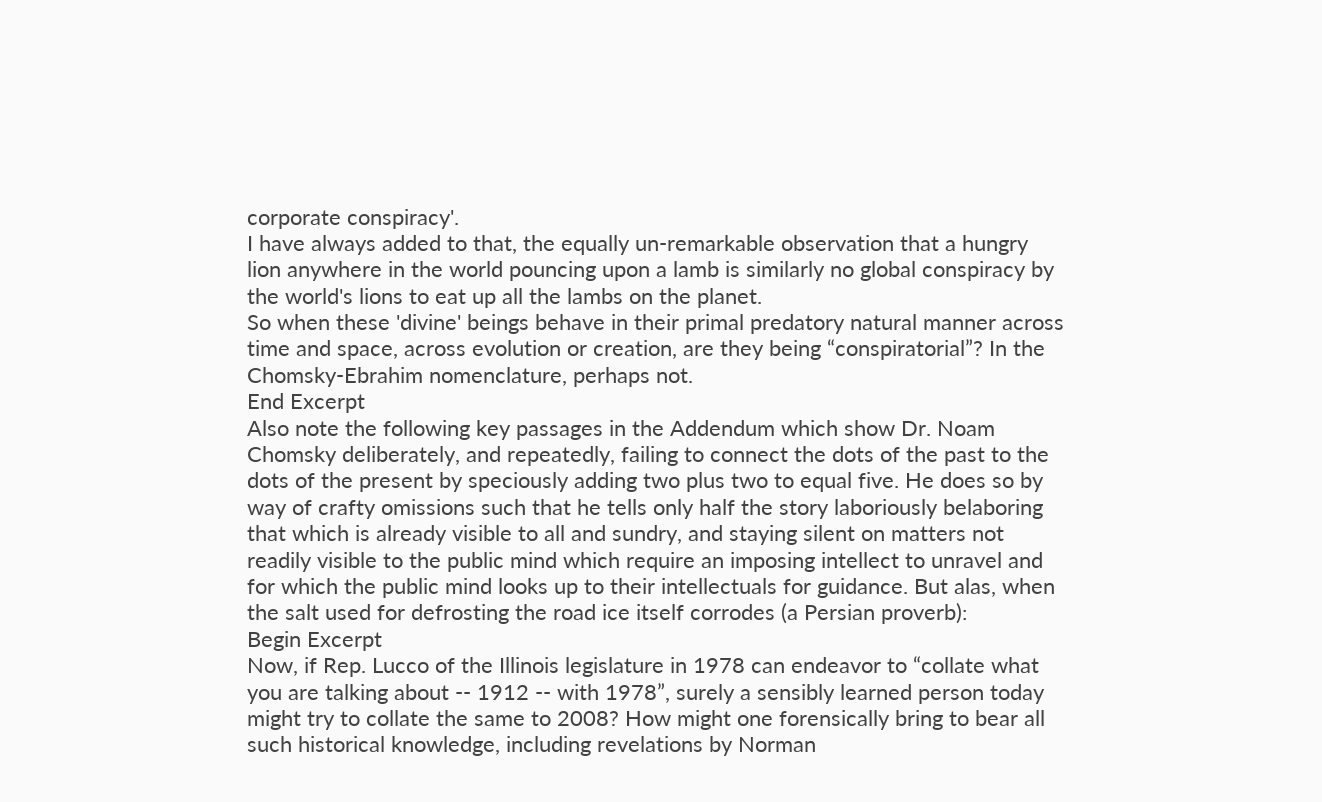corporate conspiracy'.
I have always added to that, the equally un-remarkable observation that a hungry lion anywhere in the world pouncing upon a lamb is similarly no global conspiracy by the world's lions to eat up all the lambs on the planet.
So when these 'divine' beings behave in their primal predatory natural manner across time and space, across evolution or creation, are they being “conspiratorial”? In the Chomsky-Ebrahim nomenclature, perhaps not.
End Excerpt
Also note the following key passages in the Addendum which show Dr. Noam Chomsky deliberately, and repeatedly, failing to connect the dots of the past to the dots of the present by speciously adding two plus two to equal five. He does so by way of crafty omissions such that he tells only half the story laboriously belaboring that which is already visible to all and sundry, and staying silent on matters not readily visible to the public mind which require an imposing intellect to unravel and for which the public mind looks up to their intellectuals for guidance. But alas, when the salt used for defrosting the road ice itself corrodes (a Persian proverb):
Begin Excerpt
Now, if Rep. Lucco of the Illinois legislature in 1978 can endeavor to “collate what you are talking about -- 1912 -- with 1978”, surely a sensibly learned person today might try to collate the same to 2008? How might one forensically bring to bear all such historical knowledge, including revelations by Norman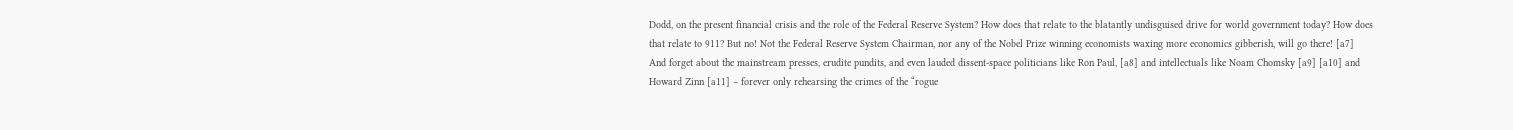Dodd, on the present financial crisis and the role of the Federal Reserve System? How does that relate to the blatantly undisguised drive for world government today? How does that relate to 911? But no! Not the Federal Reserve System Chairman, nor any of the Nobel Prize winning economists waxing more economics gibberish, will go there! [a7]
And forget about the mainstream presses, erudite pundits, and even lauded dissent-space politicians like Ron Paul, [a8] and intellectuals like Noam Chomsky [a9] [a10] and Howard Zinn [a11] – forever only rehearsing the crimes of the “rogue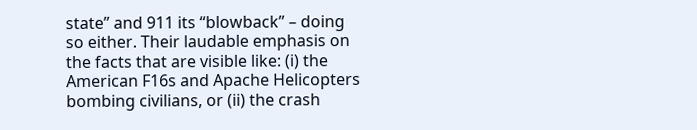state” and 911 its “blowback” – doing so either. Their laudable emphasis on the facts that are visible like: (i) the American F16s and Apache Helicopters bombing civilians, or (ii) the crash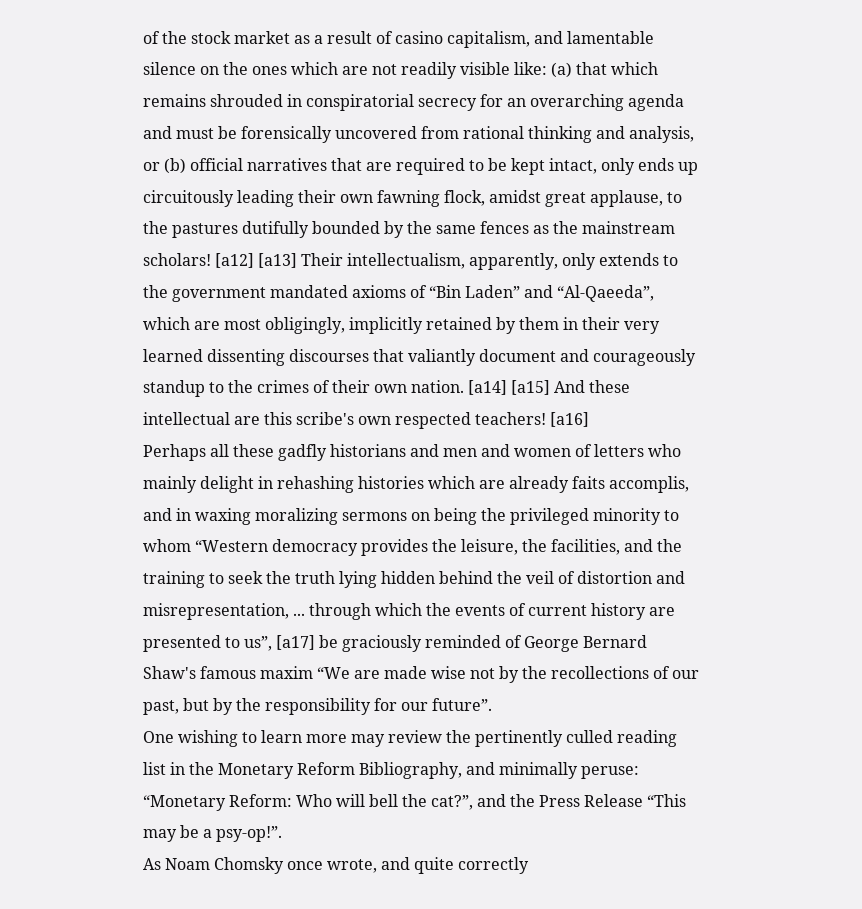of the stock market as a result of casino capitalism, and lamentable silence on the ones which are not readily visible like: (a) that which remains shrouded in conspiratorial secrecy for an overarching agenda and must be forensically uncovered from rational thinking and analysis, or (b) official narratives that are required to be kept intact, only ends up circuitously leading their own fawning flock, amidst great applause, to the pastures dutifully bounded by the same fences as the mainstream scholars! [a12] [a13] Their intellectualism, apparently, only extends to the government mandated axioms of “Bin Laden” and “Al-Qaeeda”, which are most obligingly, implicitly retained by them in their very learned dissenting discourses that valiantly document and courageously standup to the crimes of their own nation. [a14] [a15] And these intellectual are this scribe's own respected teachers! [a16]
Perhaps all these gadfly historians and men and women of letters who mainly delight in rehashing histories which are already faits accomplis, and in waxing moralizing sermons on being the privileged minority to whom “Western democracy provides the leisure, the facilities, and the training to seek the truth lying hidden behind the veil of distortion and misrepresentation, ... through which the events of current history are presented to us”, [a17] be graciously reminded of George Bernard Shaw's famous maxim “We are made wise not by the recollections of our past, but by the responsibility for our future”.
One wishing to learn more may review the pertinently culled reading list in the Monetary Reform Bibliography, and minimally peruse: “Monetary Reform: Who will bell the cat?”, and the Press Release “This may be a psy-op!”.
As Noam Chomsky once wrote, and quite correctly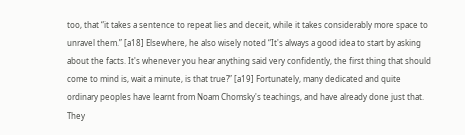too, that “it takes a sentence to repeat lies and deceit, while it takes considerably more space to unravel them.” [a18] Elsewhere, he also wisely noted “It's always a good idea to start by asking about the facts. It's whenever you hear anything said very confidently, the first thing that should come to mind is, wait a minute, is that true?” [a19] Fortunately, many dedicated and quite ordinary peoples have learnt from Noam Chomsky's teachings, and have already done just that. They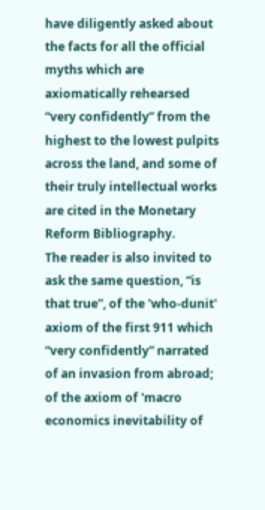have diligently asked about the facts for all the official myths which are axiomatically rehearsed “very confidently” from the highest to the lowest pulpits across the land, and some of their truly intellectual works are cited in the Monetary Reform Bibliography.
The reader is also invited to ask the same question, “is that true”, of the 'who-dunit' axiom of the first 911 which “very confidently” narrated of an invasion from abroad; of the axiom of 'macro economics inevitability of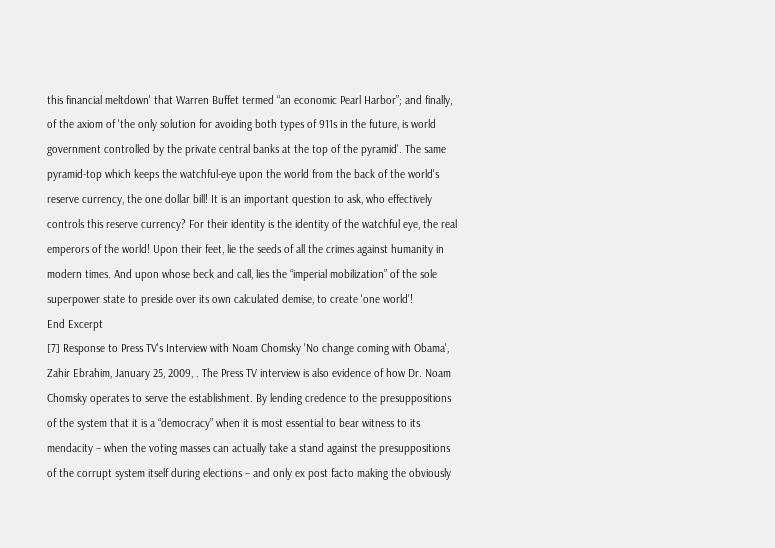this financial meltdown' that Warren Buffet termed “an economic Pearl Harbor”; and finally, of the axiom of 'the only solution for avoiding both types of 911s in the future, is world government controlled by the private central banks at the top of the pyramid'. The same pyramid-top which keeps the watchful-eye upon the world from the back of the world's reserve currency, the one dollar bill! It is an important question to ask, who effectively controls this reserve currency? For their identity is the identity of the watchful eye, the real emperors of the world! Upon their feet, lie the seeds of all the crimes against humanity in modern times. And upon whose beck and call, lies the “imperial mobilization” of the sole superpower state to preside over its own calculated demise, to create 'one world'!
End Excerpt
[7] Response to Press TV's Interview with Noam Chomsky 'No change coming with Obama', Zahir Ebrahim, January 25, 2009, . The Press TV interview is also evidence of how Dr. Noam Chomsky operates to serve the establishment. By lending credence to the presuppositions of the system that it is a “democracy” when it is most essential to bear witness to its mendacity – when the voting masses can actually take a stand against the presuppositions of the corrupt system itself during elections – and only ex post facto making the obviously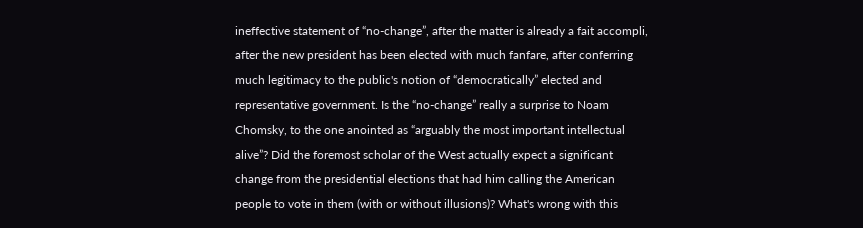ineffective statement of “no-change”, after the matter is already a fait accompli, after the new president has been elected with much fanfare, after conferring much legitimacy to the public's notion of “democratically” elected and representative government. Is the “no-change” really a surprise to Noam Chomsky, to the one anointed as “arguably the most important intellectual alive”? Did the foremost scholar of the West actually expect a significant change from the presidential elections that had him calling the American people to vote in them (with or without illusions)? What's wrong with this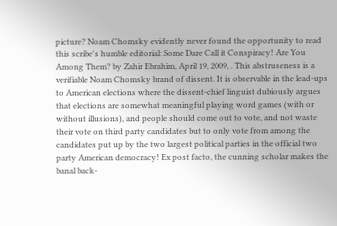picture? Noam Chomsky evidently never found the opportunity to read this scribe's humble editorial: Some Dare Call it Conspiracy! Are You Among Them? by Zahir Ebrahim, April 19, 2009, . This abstruseness is a verifiable Noam Chomsky brand of dissent. It is observable in the lead-ups to American elections where the dissent-chief linguist dubiously argues that elections are somewhat meaningful playing word games (with or without illusions), and people should come out to vote, and not waste their vote on third party candidates but to only vote from among the candidates put up by the two largest political parties in the official two party American democracy! Ex post facto, the cunning scholar makes the banal back-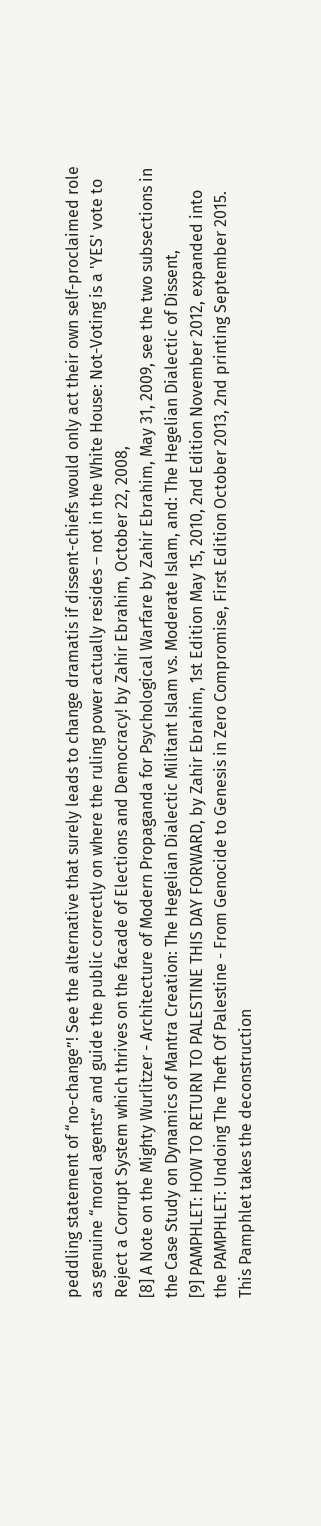peddling statement of “no-change”! See the alternative that surely leads to change dramatis if dissent-chiefs would only act their own self-proclaimed role as genuine “moral agents” and guide the public correctly on where the ruling power actually resides – not in the White House: Not-Voting is a 'YES' vote to Reject a Corrupt System which thrives on the facade of Elections and Democracy! by Zahir Ebrahim, October 22, 2008,
[8] A Note on the Mighty Wurlitzer - Architecture of Modern Propaganda for Psychological Warfare by Zahir Ebrahim, May 31, 2009, see the two subsections in the Case Study on Dynamics of Mantra Creation: The Hegelian Dialectic Militant Islam vs. Moderate Islam, and: The Hegelian Dialectic of Dissent,
[9] PAMPHLET: HOW TO RETURN TO PALESTINE THIS DAY FORWARD, by Zahir Ebrahim, 1st Edition May 15, 2010, 2nd Edition November 2012, expanded into the PAMPHLET: Undoing The Theft Of Palestine - From Genocide to Genesis in Zero Compromise, First Edition October 2013, 2nd printing September 2015. This Pamphlet takes the deconstruction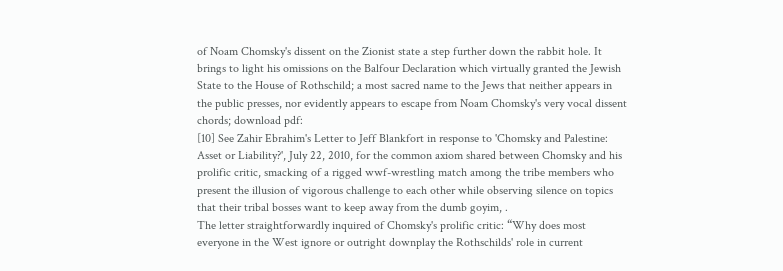of Noam Chomsky's dissent on the Zionist state a step further down the rabbit hole. It brings to light his omissions on the Balfour Declaration which virtually granted the Jewish State to the House of Rothschild; a most sacred name to the Jews that neither appears in the public presses, nor evidently appears to escape from Noam Chomsky's very vocal dissent chords; download pdf:
[10] See Zahir Ebrahim's Letter to Jeff Blankfort in response to 'Chomsky and Palestine: Asset or Liability?', July 22, 2010, for the common axiom shared between Chomsky and his prolific critic, smacking of a rigged wwf-wrestling match among the tribe members who present the illusion of vigorous challenge to each other while observing silence on topics that their tribal bosses want to keep away from the dumb goyim, .
The letter straightforwardly inquired of Chomsky's prolific critic: “Why does most everyone in the West ignore or outright downplay the Rothschilds' role in current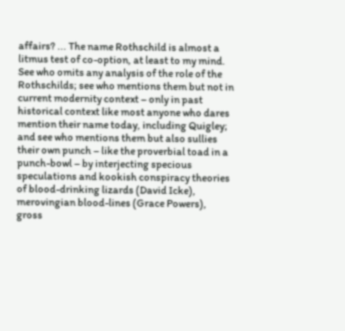affairs? ... The name Rothschild is almost a litmus test of co-option, at least to my mind. See who omits any analysis of the role of the Rothschilds; see who mentions them but not in current modernity context – only in past historical context like most anyone who dares mention their name today, including Quigley; and see who mentions them but also sullies their own punch – like the proverbial toad in a punch-bowl – by interjecting specious speculations and kookish conspiracy theories of blood-drinking lizards (David Icke), merovingian blood-lines (Grace Powers), gross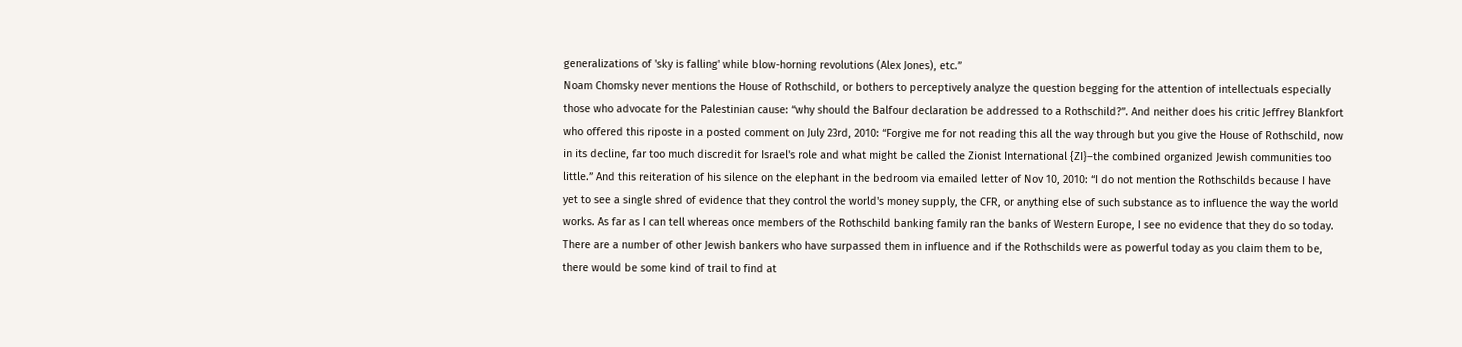generalizations of 'sky is falling' while blow-horning revolutions (Alex Jones), etc.”
Noam Chomsky never mentions the House of Rothschild, or bothers to perceptively analyze the question begging for the attention of intellectuals especially those who advocate for the Palestinian cause: “why should the Balfour declaration be addressed to a Rothschild?”. And neither does his critic Jeffrey Blankfort who offered this riposte in a posted comment on July 23rd, 2010: “Forgive me for not reading this all the way through but you give the House of Rothschild, now in its decline, far too much discredit for Israel's role and what might be called the Zionist International {ZI}–the combined organized Jewish communities too little.” And this reiteration of his silence on the elephant in the bedroom via emailed letter of Nov 10, 2010: “I do not mention the Rothschilds because I have yet to see a single shred of evidence that they control the world's money supply, the CFR, or anything else of such substance as to influence the way the world works. As far as I can tell whereas once members of the Rothschild banking family ran the banks of Western Europe, I see no evidence that they do so today. There are a number of other Jewish bankers who have surpassed them in influence and if the Rothschilds were as powerful today as you claim them to be, there would be some kind of trail to find at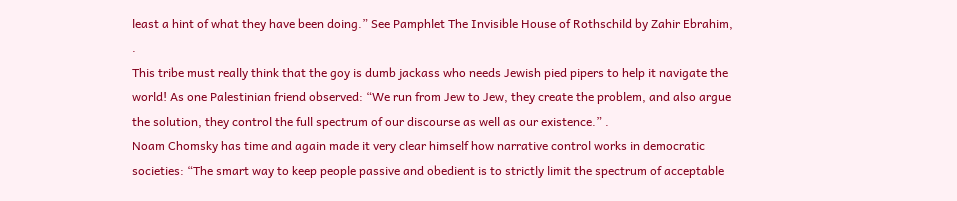least a hint of what they have been doing.” See Pamphlet The Invisible House of Rothschild by Zahir Ebrahim, .
This tribe must really think that the goy is dumb jackass who needs Jewish pied pipers to help it navigate the world! As one Palestinian friend observed: “We run from Jew to Jew, they create the problem, and also argue the solution, they control the full spectrum of our discourse as well as our existence.” .
Noam Chomsky has time and again made it very clear himself how narrative control works in democratic societies: “The smart way to keep people passive and obedient is to strictly limit the spectrum of acceptable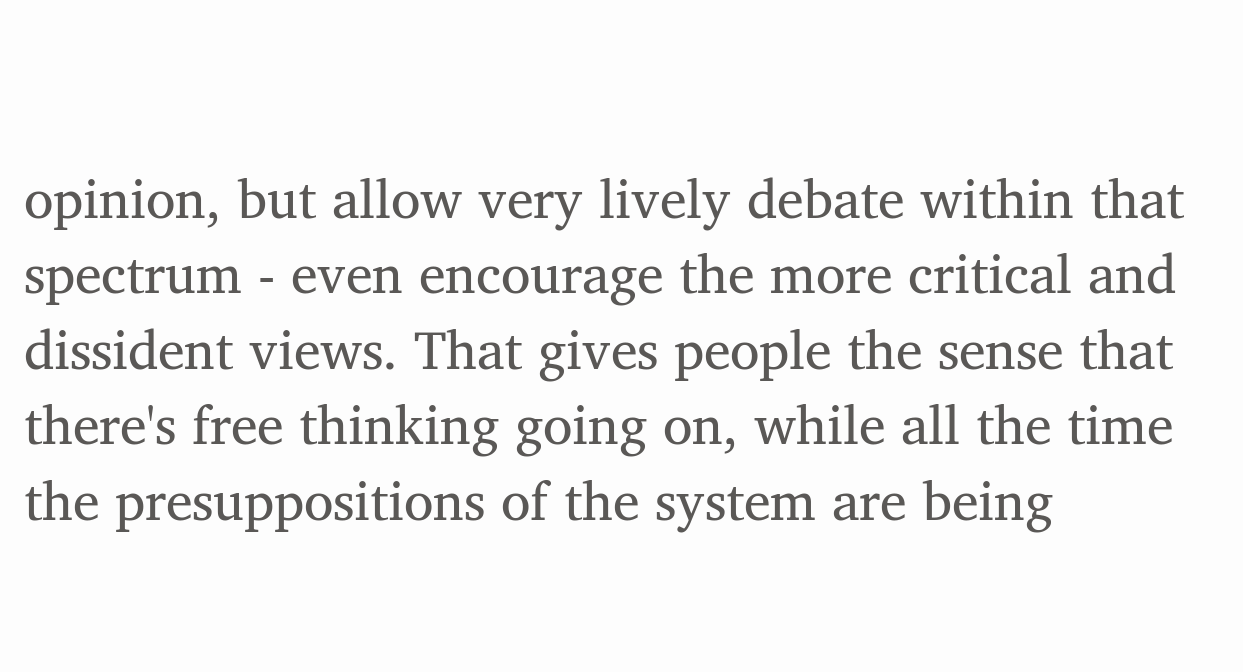opinion, but allow very lively debate within that spectrum - even encourage the more critical and dissident views. That gives people the sense that there's free thinking going on, while all the time the presuppositions of the system are being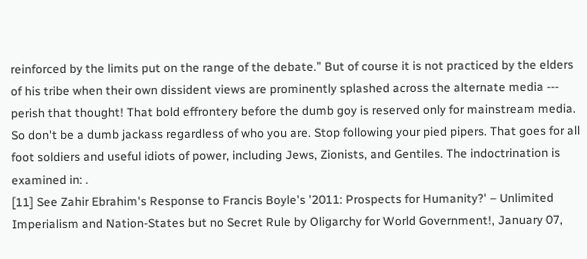reinforced by the limits put on the range of the debate.” But of course it is not practiced by the elders of his tribe when their own dissident views are prominently splashed across the alternate media --- perish that thought! That bold effrontery before the dumb goy is reserved only for mainstream media. So don't be a dumb jackass regardless of who you are. Stop following your pied pipers. That goes for all foot soldiers and useful idiots of power, including Jews, Zionists, and Gentiles. The indoctrination is examined in: .
[11] See Zahir Ebrahim's Response to Francis Boyle's '2011: Prospects for Humanity?' – Unlimited Imperialism and Nation-States but no Secret Rule by Oligarchy for World Government!, January 07,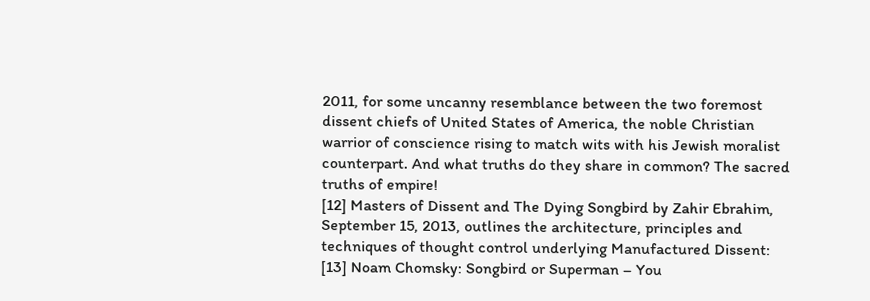2011, for some uncanny resemblance between the two foremost dissent chiefs of United States of America, the noble Christian warrior of conscience rising to match wits with his Jewish moralist counterpart. And what truths do they share in common? The sacred truths of empire!
[12] Masters of Dissent and The Dying Songbird by Zahir Ebrahim, September 15, 2013, outlines the architecture, principles and techniques of thought control underlying Manufactured Dissent:
[13] Noam Chomsky: Songbird or Superman – You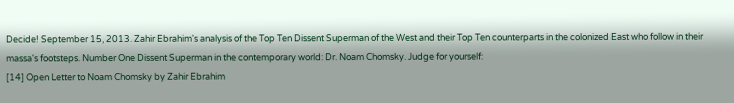Decide! September 15, 2013. Zahir Ebrahim's analysis of the Top Ten Dissent Superman of the West and their Top Ten counterparts in the colonized East who follow in their massa's footsteps. Number One Dissent Superman in the contemporary world: Dr. Noam Chomsky. Judge for yourself:
[14] Open Letter to Noam Chomsky by Zahir Ebrahim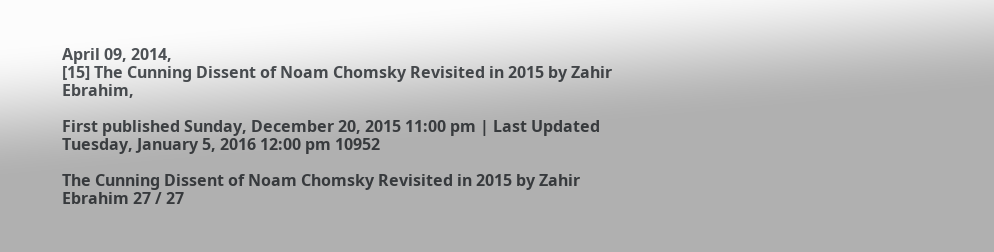April 09, 2014,
[15] The Cunning Dissent of Noam Chomsky Revisited in 2015 by Zahir Ebrahim,

First published Sunday, December 20, 2015 11:00 pm | Last Updated Tuesday, January 5, 2016 12:00 pm 10952

The Cunning Dissent of Noam Chomsky Revisited in 2015 by Zahir Ebrahim 27 / 27